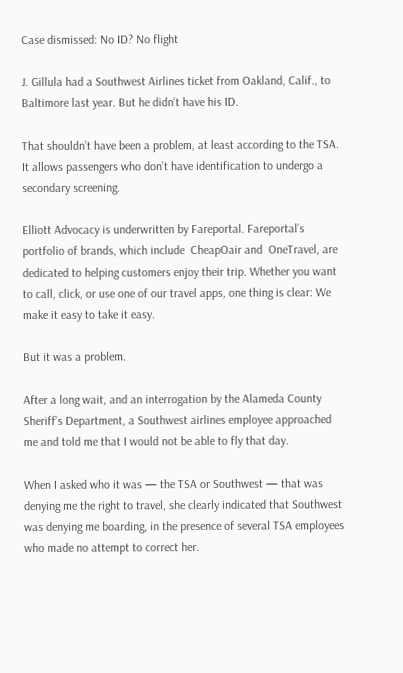Case dismissed: No ID? No flight

J. Gillula had a Southwest Airlines ticket from Oakland, Calif., to Baltimore last year. But he didn’t have his ID.

That shouldn’t have been a problem, at least according to the TSA. It allows passengers who don’t have identification to undergo a secondary screening.

Elliott Advocacy is underwritten by Fareportal. Fareportal’s portfolio of brands, which include  CheapOair and  OneTravel, are dedicated to helping customers enjoy their trip. Whether you want to call, click, or use one of our travel apps, one thing is clear: We make it easy to take it easy.

But it was a problem.

After a long wait, and an interrogation by the Alameda County Sheriff’s Department, a Southwest airlines employee approached me and told me that I would not be able to fly that day.

When I asked who it was — the TSA or Southwest — that was denying me the right to travel, she clearly indicated that Southwest was denying me boarding, in the presence of several TSA employees who made no attempt to correct her.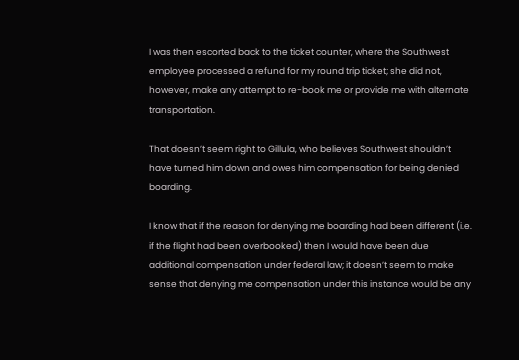I was then escorted back to the ticket counter, where the Southwest employee processed a refund for my round trip ticket; she did not, however, make any attempt to re-book me or provide me with alternate transportation.

That doesn’t seem right to Gillula, who believes Southwest shouldn’t have turned him down and owes him compensation for being denied boarding.

I know that if the reason for denying me boarding had been different (i.e. if the flight had been overbooked) then I would have been due additional compensation under federal law; it doesn’t seem to make sense that denying me compensation under this instance would be any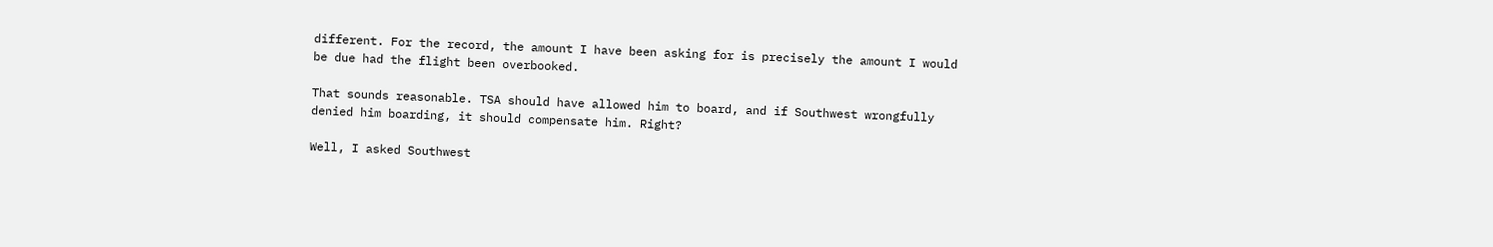different. For the record, the amount I have been asking for is precisely the amount I would be due had the flight been overbooked.

That sounds reasonable. TSA should have allowed him to board, and if Southwest wrongfully denied him boarding, it should compensate him. Right?

Well, I asked Southwest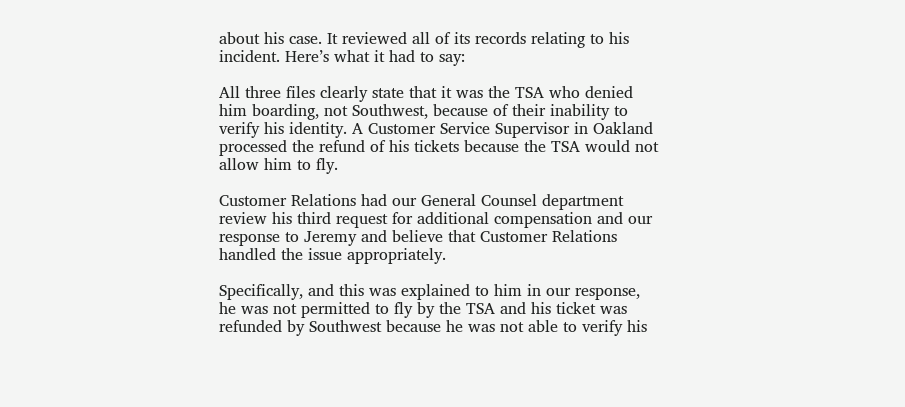about his case. It reviewed all of its records relating to his incident. Here’s what it had to say:

All three files clearly state that it was the TSA who denied him boarding, not Southwest, because of their inability to verify his identity. A Customer Service Supervisor in Oakland processed the refund of his tickets because the TSA would not allow him to fly.

Customer Relations had our General Counsel department review his third request for additional compensation and our response to Jeremy and believe that Customer Relations handled the issue appropriately.

Specifically, and this was explained to him in our response, he was not permitted to fly by the TSA and his ticket was refunded by Southwest because he was not able to verify his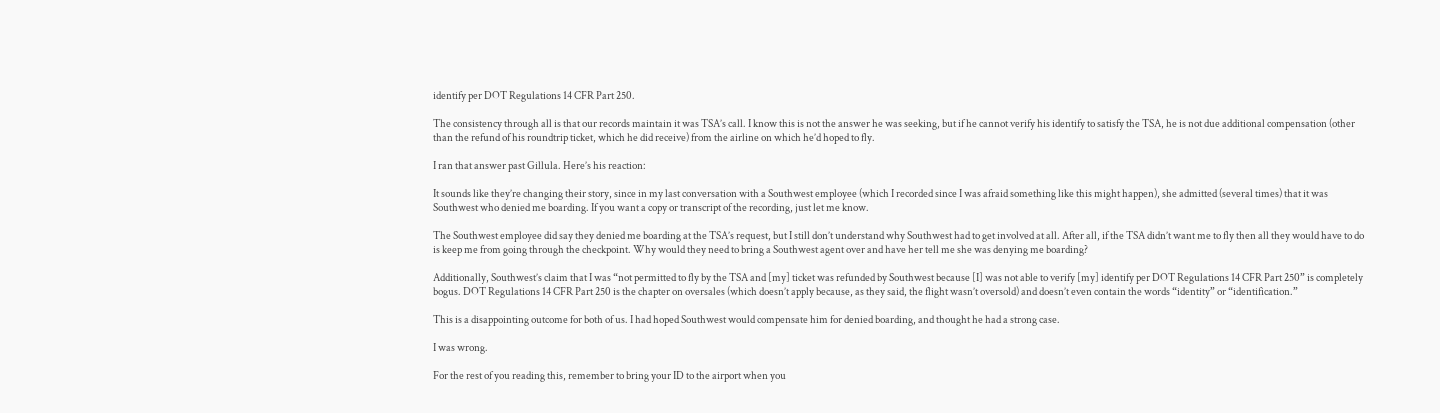identify per DOT Regulations 14 CFR Part 250.

The consistency through all is that our records maintain it was TSA’s call. I know this is not the answer he was seeking, but if he cannot verify his identify to satisfy the TSA, he is not due additional compensation (other than the refund of his roundtrip ticket, which he did receive) from the airline on which he’d hoped to fly.

I ran that answer past Gillula. Here’s his reaction:

It sounds like they’re changing their story, since in my last conversation with a Southwest employee (which I recorded since I was afraid something like this might happen), she admitted (several times) that it was Southwest who denied me boarding. If you want a copy or transcript of the recording, just let me know.

The Southwest employee did say they denied me boarding at the TSA’s request, but I still don’t understand why Southwest had to get involved at all. After all, if the TSA didn’t want me to fly then all they would have to do is keep me from going through the checkpoint. Why would they need to bring a Southwest agent over and have her tell me she was denying me boarding?

Additionally, Southwest’s claim that I was “not permitted to fly by the TSA and [my] ticket was refunded by Southwest because [I] was not able to verify [my] identify per DOT Regulations 14 CFR Part 250” is completely bogus. DOT Regulations 14 CFR Part 250 is the chapter on oversales (which doesn’t apply because, as they said, the flight wasn’t oversold) and doesn’t even contain the words “identity” or “identification.”

This is a disappointing outcome for both of us. I had hoped Southwest would compensate him for denied boarding, and thought he had a strong case.

I was wrong.

For the rest of you reading this, remember to bring your ID to the airport when you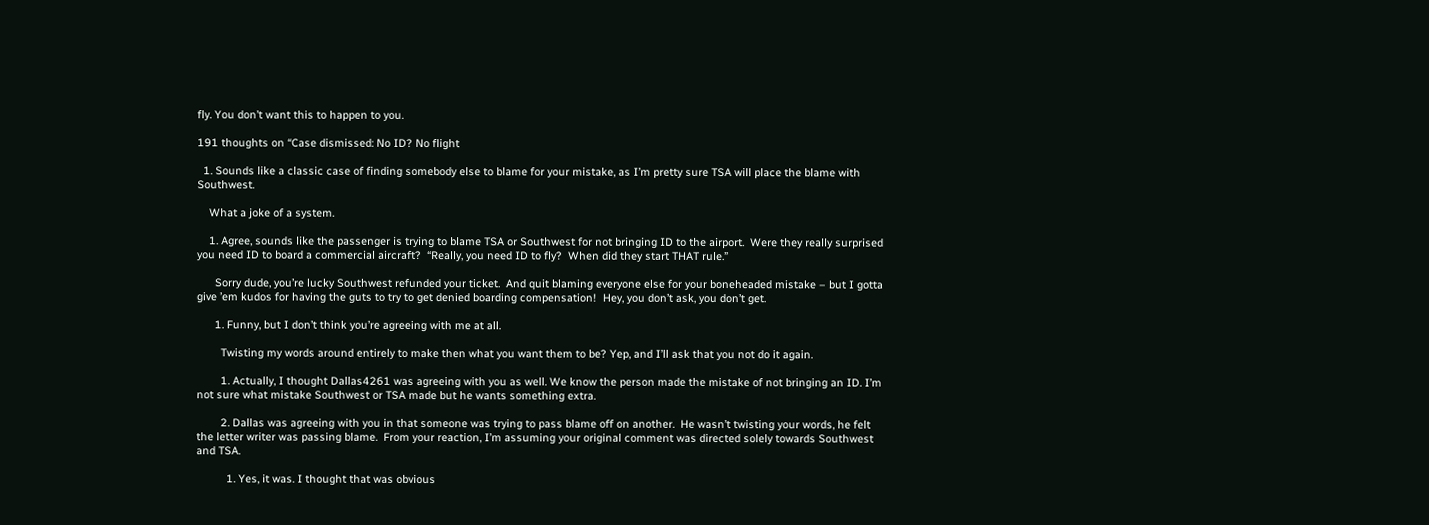fly. You don’t want this to happen to you.

191 thoughts on “Case dismissed: No ID? No flight

  1. Sounds like a classic case of finding somebody else to blame for your mistake, as I’m pretty sure TSA will place the blame with Southwest.

    What a joke of a system.

    1. Agree, sounds like the passenger is trying to blame TSA or Southwest for not bringing ID to the airport.  Were they really surprised you need ID to board a commercial aircraft?  “Really, you need ID to fly?  When did they start THAT rule.”

      Sorry dude, you’re lucky Southwest refunded your ticket.  And quit blaming everyone else for your boneheaded mistake – but I gotta give ’em kudos for having the guts to try to get denied boarding compensation!  Hey, you don’t ask, you don’t get.

      1. Funny, but I don’t think you’re agreeing with me at all.

        Twisting my words around entirely to make then what you want them to be? Yep, and I’ll ask that you not do it again.

        1. Actually, I thought Dallas4261 was agreeing with you as well. We know the person made the mistake of not bringing an ID. I’m not sure what mistake Southwest or TSA made but he wants something extra.

        2. Dallas was agreeing with you in that someone was trying to pass blame off on another.  He wasn’t twisting your words, he felt the letter writer was passing blame.  From your reaction, I’m assuming your original comment was directed solely towards Southwest and TSA.

          1. Yes, it was. I thought that was obvious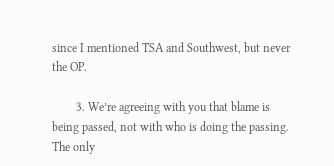since I mentioned TSA and Southwest, but never the OP.

        3. We’re agreeing with you that blame is being passed, not with who is doing the passing. The only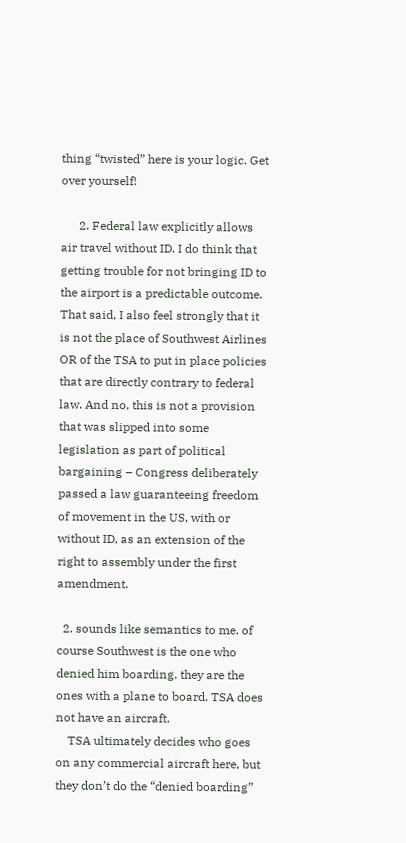thing “twisted” here is your logic. Get over yourself!

      2. Federal law explicitly allows air travel without ID. I do think that getting trouble for not bringing ID to the airport is a predictable outcome. That said, I also feel strongly that it is not the place of Southwest Airlines OR of the TSA to put in place policies that are directly contrary to federal law. And no, this is not a provision that was slipped into some legislation as part of political bargaining – Congress deliberately passed a law guaranteeing freedom of movement in the US, with or without ID, as an extension of the right to assembly under the first amendment.

  2. sounds like semantics to me. of course Southwest is the one who denied him boarding. they are the ones with a plane to board. TSA does not have an aircraft.
    TSA ultimately decides who goes on any commercial aircraft here, but they don’t do the “denied boarding”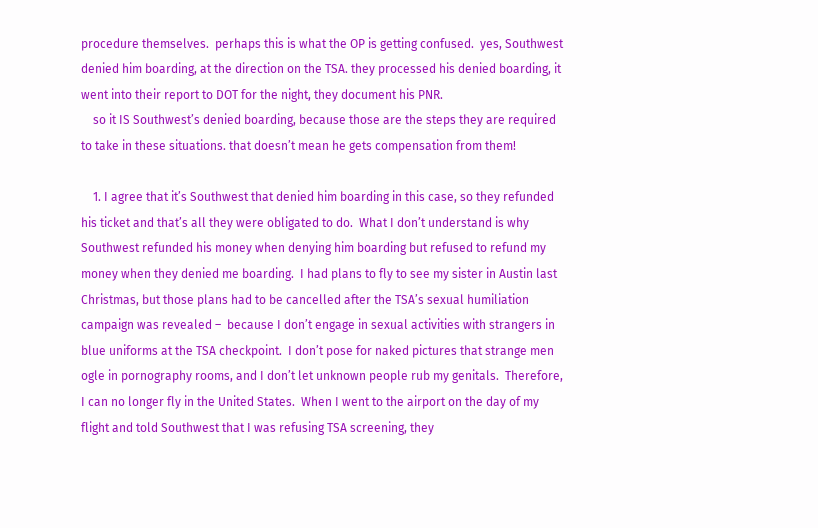procedure themselves.  perhaps this is what the OP is getting confused.  yes, Southwest denied him boarding, at the direction on the TSA. they processed his denied boarding, it went into their report to DOT for the night, they document his PNR.
    so it IS Southwest’s denied boarding, because those are the steps they are required to take in these situations. that doesn’t mean he gets compensation from them!

    1. I agree that it’s Southwest that denied him boarding in this case, so they refunded his ticket and that’s all they were obligated to do.  What I don’t understand is why Southwest refunded his money when denying him boarding but refused to refund my money when they denied me boarding.  I had plans to fly to see my sister in Austin last Christmas, but those plans had to be cancelled after the TSA’s sexual humiliation campaign was revealed –  because I don’t engage in sexual activities with strangers in blue uniforms at the TSA checkpoint.  I don’t pose for naked pictures that strange men ogle in pornography rooms, and I don’t let unknown people rub my genitals.  Therefore, I can no longer fly in the United States.  When I went to the airport on the day of my flight and told Southwest that I was refusing TSA screening, they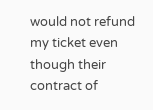would not refund my ticket even though their contract of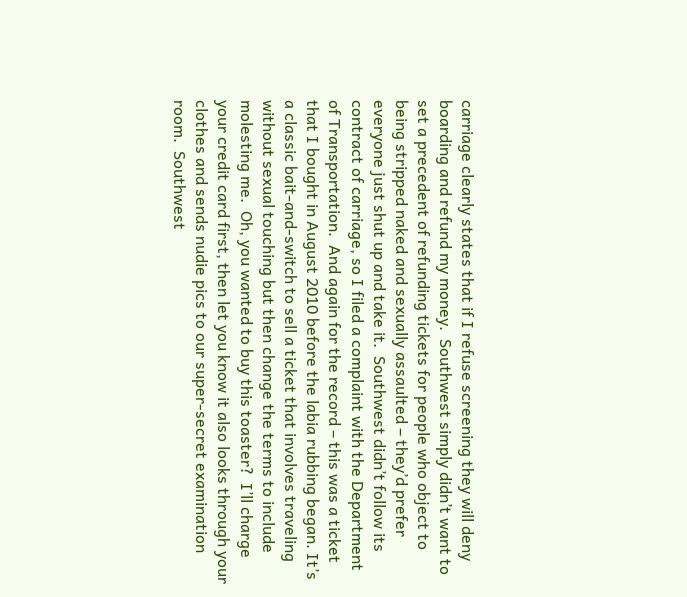carriage clearly states that if I refuse screening they will deny boarding and refund my money.  Southwest simply didn’t want to set a precedent of refunding tickets for people who object to being stripped naked and sexually assaulted – they’d prefer everyone just shut up and take it.  Southwest didn’t follow its contract of carriage, so I filed a complaint with the Department of Transportation.  And again for the record – this was a ticket that I bought in August 2010 before the labia rubbing began. It’s a classic bait-and-switch to sell a ticket that involves traveling without sexual touching but then change the terms to include molesting me.  Oh, you wanted to buy this toaster?  I’ll charge your credit card first, then let you know it also looks through your clothes and sends nudie pics to our super-secret examination room.  Southwest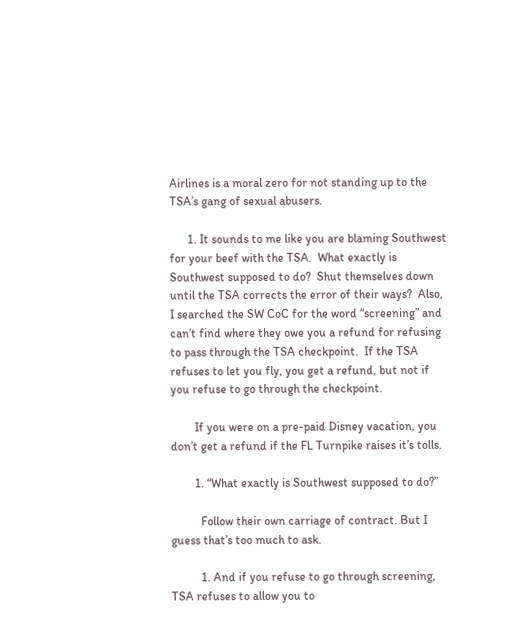Airlines is a moral zero for not standing up to the TSA’s gang of sexual abusers.

      1. It sounds to me like you are blaming Southwest for your beef with the TSA.  What exactly is Southwest supposed to do?  Shut themselves down until the TSA corrects the error of their ways?  Also, I searched the SW CoC for the word “screening” and can’t find where they owe you a refund for refusing to pass through the TSA checkpoint.  If the TSA refuses to let you fly, you get a refund, but not if you refuse to go through the checkpoint.

        If you were on a pre-paid Disney vacation, you don’t get a refund if the FL Turnpike raises it’s tolls.

        1. “What exactly is Southwest supposed to do?”

          Follow their own carriage of contract. But I guess that’s too much to ask.

          1. And if you refuse to go through screening, TSA refuses to allow you to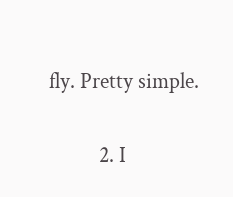fly. Pretty simple.

          2. I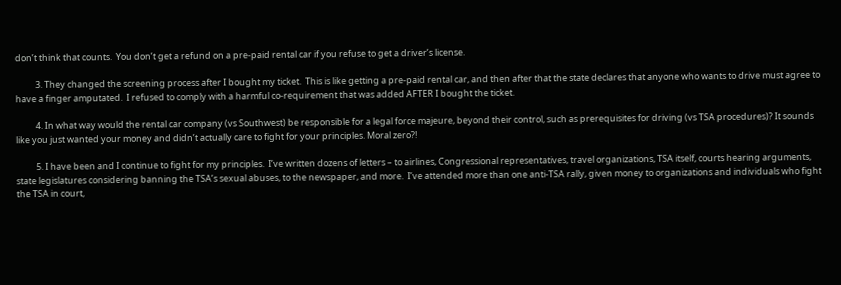don’t think that counts.  You don’t get a refund on a pre-paid rental car if you refuse to get a driver’s license.

          3. They changed the screening process after I bought my ticket.  This is like getting a pre-paid rental car, and then after that the state declares that anyone who wants to drive must agree to have a finger amputated.  I refused to comply with a harmful co-requirement that was added AFTER I bought the ticket.

          4. In what way would the rental car company (vs Southwest) be responsible for a legal force majeure, beyond their control, such as prerequisites for driving (vs TSA procedures)? It sounds like you just wanted your money and didn’t actually care to fight for your principles. Moral zero?!

          5. I have been and I continue to fight for my principles.  I’ve written dozens of letters – to airlines, Congressional representatives, travel organizations, TSA itself, courts hearing arguments, state legislatures considering banning the TSA’s sexual abuses, to the newspaper, and more.  I’ve attended more than one anti-TSA rally, given money to organizations and individuals who fight the TSA in court,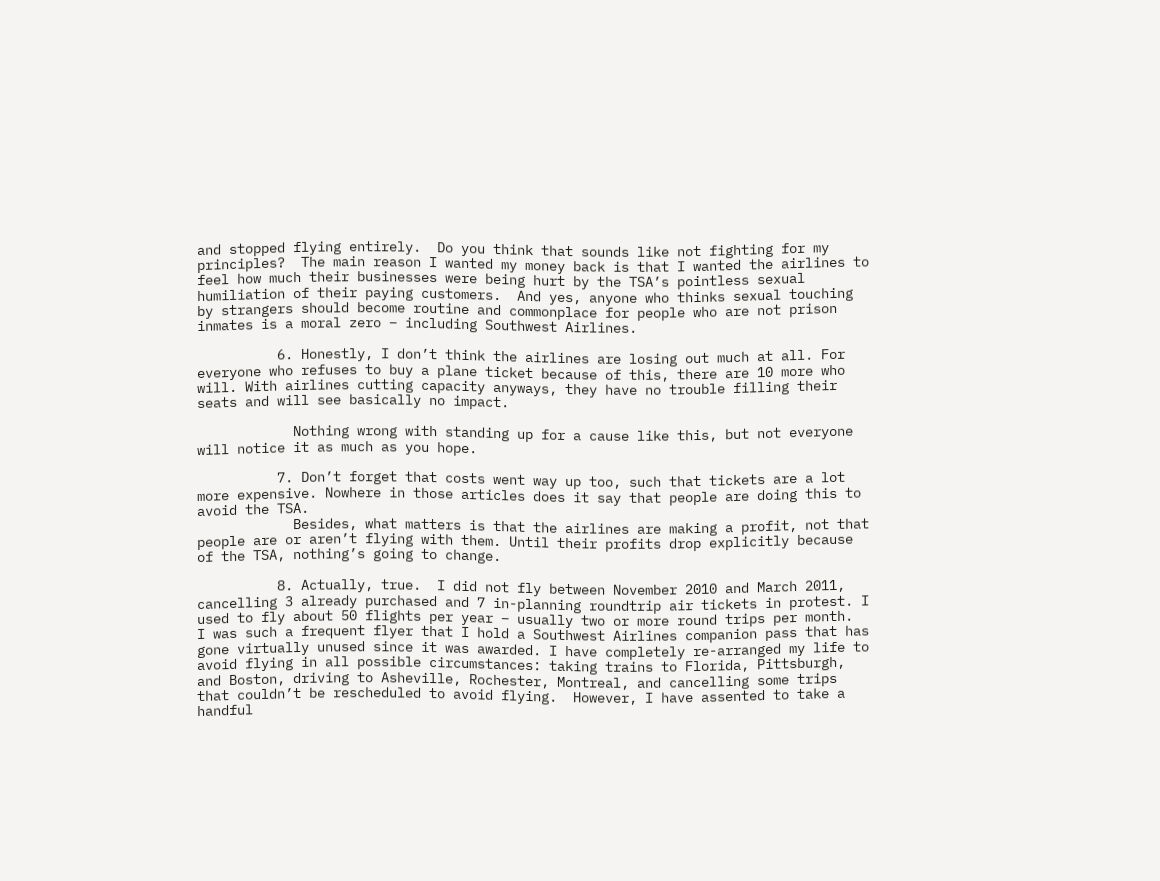and stopped flying entirely.  Do you think that sounds like not fighting for my principles?  The main reason I wanted my money back is that I wanted the airlines to feel how much their businesses were being hurt by the TSA’s pointless sexual humiliation of their paying customers.  And yes, anyone who thinks sexual touching by strangers should become routine and commonplace for people who are not prison inmates is a moral zero – including Southwest Airlines.

          6. Honestly, I don’t think the airlines are losing out much at all. For everyone who refuses to buy a plane ticket because of this, there are 10 more who will. With airlines cutting capacity anyways, they have no trouble filling their seats and will see basically no impact.

            Nothing wrong with standing up for a cause like this, but not everyone will notice it as much as you hope.

          7. Don’t forget that costs went way up too, such that tickets are a lot more expensive. Nowhere in those articles does it say that people are doing this to avoid the TSA.
            Besides, what matters is that the airlines are making a profit, not that people are or aren’t flying with them. Until their profits drop explicitly because of the TSA, nothing’s going to change.

          8. Actually, true.  I did not fly between November 2010 and March 2011, cancelling 3 already purchased and 7 in-planning roundtrip air tickets in protest. I used to fly about 50 flights per year – usually two or more round trips per month.  I was such a frequent flyer that I hold a Southwest Airlines companion pass that has gone virtually unused since it was awarded. I have completely re-arranged my life to avoid flying in all possible circumstances: taking trains to Florida, Pittsburgh, and Boston, driving to Asheville, Rochester, Montreal, and cancelling some trips that couldn’t be rescheduled to avoid flying.  However, I have assented to take a handful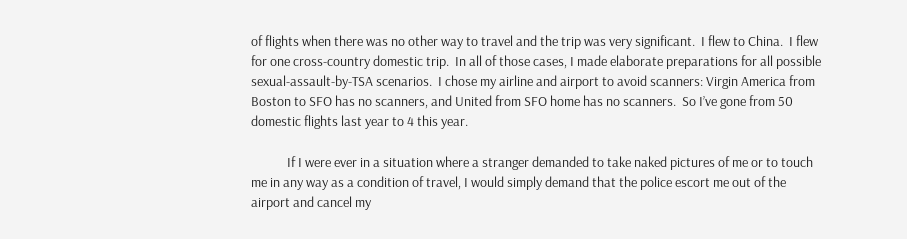of flights when there was no other way to travel and the trip was very significant.  I flew to China.  I flew for one cross-country domestic trip.  In all of those cases, I made elaborate preparations for all possible sexual-assault-by-TSA scenarios.  I chose my airline and airport to avoid scanners: Virgin America from Boston to SFO has no scanners, and United from SFO home has no scanners.  So I’ve gone from 50 domestic flights last year to 4 this year.

            If I were ever in a situation where a stranger demanded to take naked pictures of me or to touch me in any way as a condition of travel, I would simply demand that the police escort me out of the airport and cancel my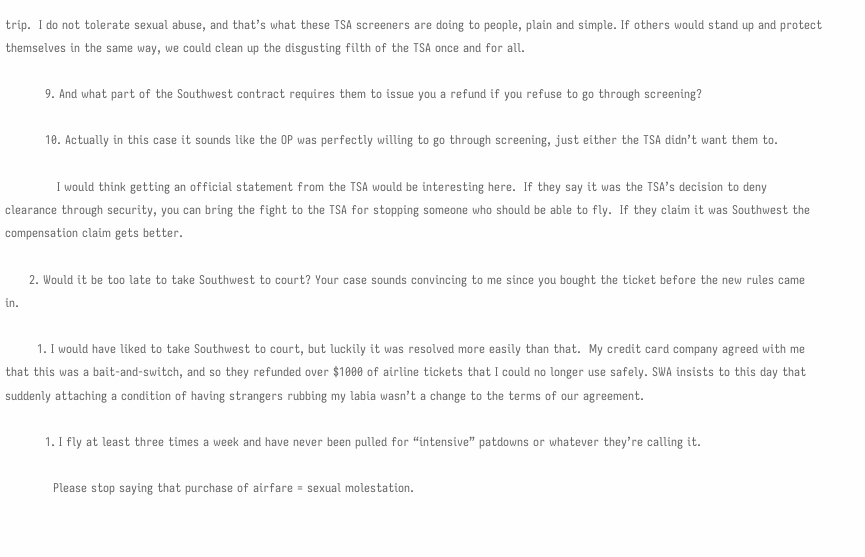trip.  I do not tolerate sexual abuse, and that’s what these TSA screeners are doing to people, plain and simple. If others would stand up and protect themselves in the same way, we could clean up the disgusting filth of the TSA once and for all.

          9. And what part of the Southwest contract requires them to issue you a refund if you refuse to go through screening?

          10. Actually in this case it sounds like the OP was perfectly willing to go through screening, just either the TSA didn’t want them to.

             I would think getting an official statement from the TSA would be interesting here.  If they say it was the TSA’s decision to deny clearance through security, you can bring the fight to the TSA for stopping someone who should be able to fly.  If they claim it was Southwest the compensation claim gets better.

      2. Would it be too late to take Southwest to court? Your case sounds convincing to me since you bought the ticket before the new rules came in.

        1. I would have liked to take Southwest to court, but luckily it was resolved more easily than that.  My credit card company agreed with me that this was a bait-and-switch, and so they refunded over $1000 of airline tickets that I could no longer use safely. SWA insists to this day that suddenly attaching a condition of having strangers rubbing my labia wasn’t a change to the terms of our agreement.

          1. I fly at least three times a week and have never been pulled for “intensive” patdowns or whatever they’re calling it.

            Please stop saying that purchase of airfare = sexual molestation.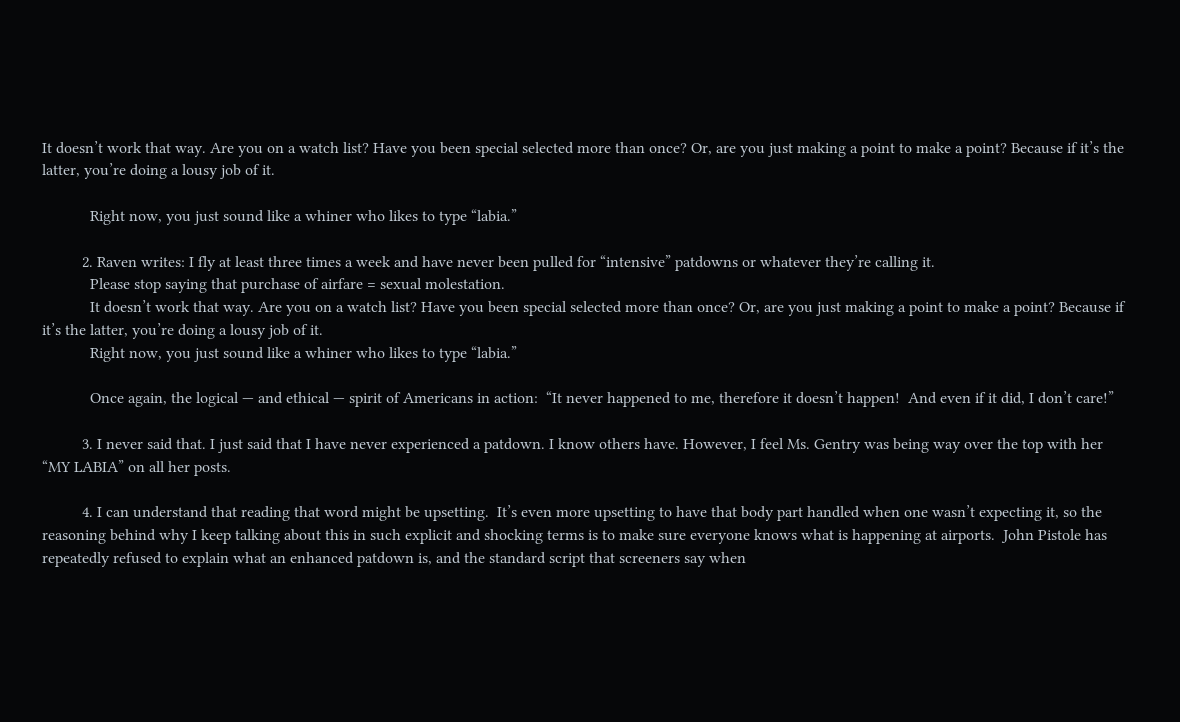It doesn’t work that way. Are you on a watch list? Have you been special selected more than once? Or, are you just making a point to make a point? Because if it’s the latter, you’re doing a lousy job of it.

            Right now, you just sound like a whiner who likes to type “labia.”

          2. Raven writes: I fly at least three times a week and have never been pulled for “intensive” patdowns or whatever they’re calling it.
            Please stop saying that purchase of airfare = sexual molestation.
            It doesn’t work that way. Are you on a watch list? Have you been special selected more than once? Or, are you just making a point to make a point? Because if it’s the latter, you’re doing a lousy job of it.
            Right now, you just sound like a whiner who likes to type “labia.”

            Once again, the logical — and ethical — spirit of Americans in action:  “It never happened to me, therefore it doesn’t happen!  And even if it did, I don’t care!”

          3. I never said that. I just said that I have never experienced a patdown. I know others have. However, I feel Ms. Gentry was being way over the top with her “MY LABIA” on all her posts.

          4. I can understand that reading that word might be upsetting.  It’s even more upsetting to have that body part handled when one wasn’t expecting it, so the reasoning behind why I keep talking about this in such explicit and shocking terms is to make sure everyone knows what is happening at airports.  John Pistole has repeatedly refused to explain what an enhanced patdown is, and the standard script that screeners say when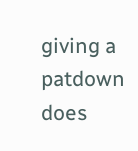giving a patdown does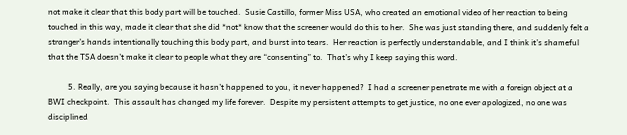not make it clear that this body part will be touched.  Susie Castillo, former Miss USA, who created an emotional video of her reaction to being touched in this way, made it clear that she did *not* know that the screener would do this to her.  She was just standing there, and suddenly felt a stranger’s hands intentionally touching this body part, and burst into tears.  Her reaction is perfectly understandable, and I think it’s shameful that the TSA doesn’t make it clear to people what they are “consenting” to.  That’s why I keep saying this word.

          5. Really, are you saying because it hasn’t happened to you, it never happened?  I had a screener penetrate me with a foreign object at a BWI checkpoint.  This assault has changed my life forever.  Despite my persistent attempts to get justice, no one ever apologized, no one was disciplined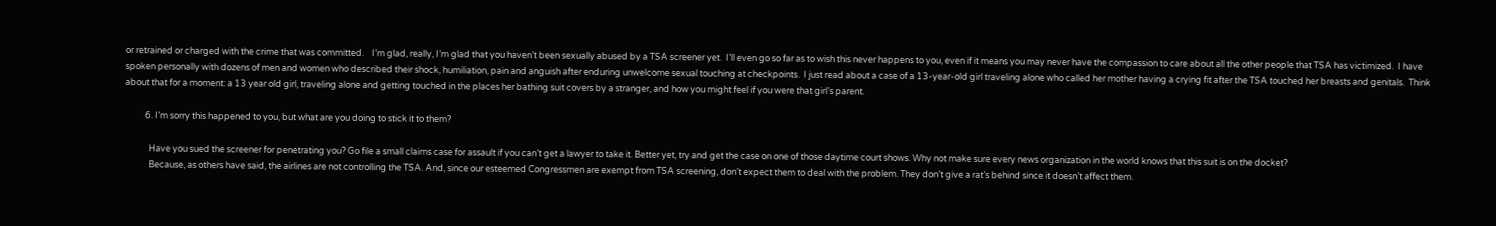or retrained or charged with the crime that was committed.    I’m glad, really, I’m glad that you haven’t been sexually abused by a TSA screener yet.  I’ll even go so far as to wish this never happens to you, even if it means you may never have the compassion to care about all the other people that TSA has victimized.  I have spoken personally with dozens of men and women who described their shock, humiliation, pain and anguish after enduring unwelcome sexual touching at checkpoints.  I just read about a case of a 13-year-old girl traveling alone who called her mother having a crying fit after the TSA touched her breasts and genitals.  Think about that for a moment: a 13 year old girl, traveling alone and getting touched in the places her bathing suit covers by a stranger, and how you might feel if you were that girl’s parent.

          6. I’m sorry this happened to you, but what are you doing to stick it to them?

            Have you sued the screener for penetrating you? Go file a small claims case for assault if you can’t get a lawyer to take it. Better yet, try and get the case on one of those daytime court shows. Why not make sure every news organization in the world knows that this suit is on the docket?
            Because, as others have said, the airlines are not controlling the TSA. And, since our esteemed Congressmen are exempt from TSA screening, don’t expect them to deal with the problem. They don’t give a rat’s behind since it doesn’t affect them.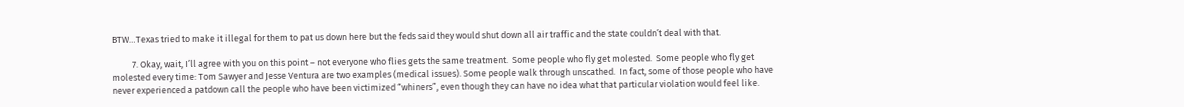BTW…Texas tried to make it illegal for them to pat us down here but the feds said they would shut down all air traffic and the state couldn’t deal with that.

          7. Okay, wait, I’ll agree with you on this point – not everyone who flies gets the same treatment.  Some people who fly get molested.  Some people who fly get molested every time: Tom Sawyer and Jesse Ventura are two examples (medical issues). Some people walk through unscathed.  In fact, some of those people who have never experienced a patdown call the people who have been victimized “whiners”, even though they can have no idea what that particular violation would feel like.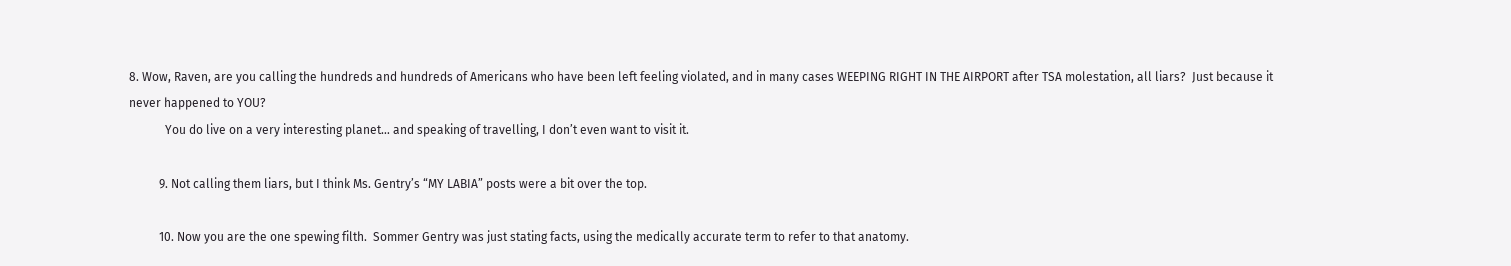8. Wow, Raven, are you calling the hundreds and hundreds of Americans who have been left feeling violated, and in many cases WEEPING RIGHT IN THE AIRPORT after TSA molestation, all liars?  Just because it never happened to YOU?
            You do live on a very interesting planet… and speaking of travelling, I don’t even want to visit it.

          9. Not calling them liars, but I think Ms. Gentry’s “MY LABIA” posts were a bit over the top.

          10. Now you are the one spewing filth.  Sommer Gentry was just stating facts, using the medically accurate term to refer to that anatomy.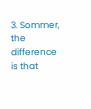3. Sommer, the difference is that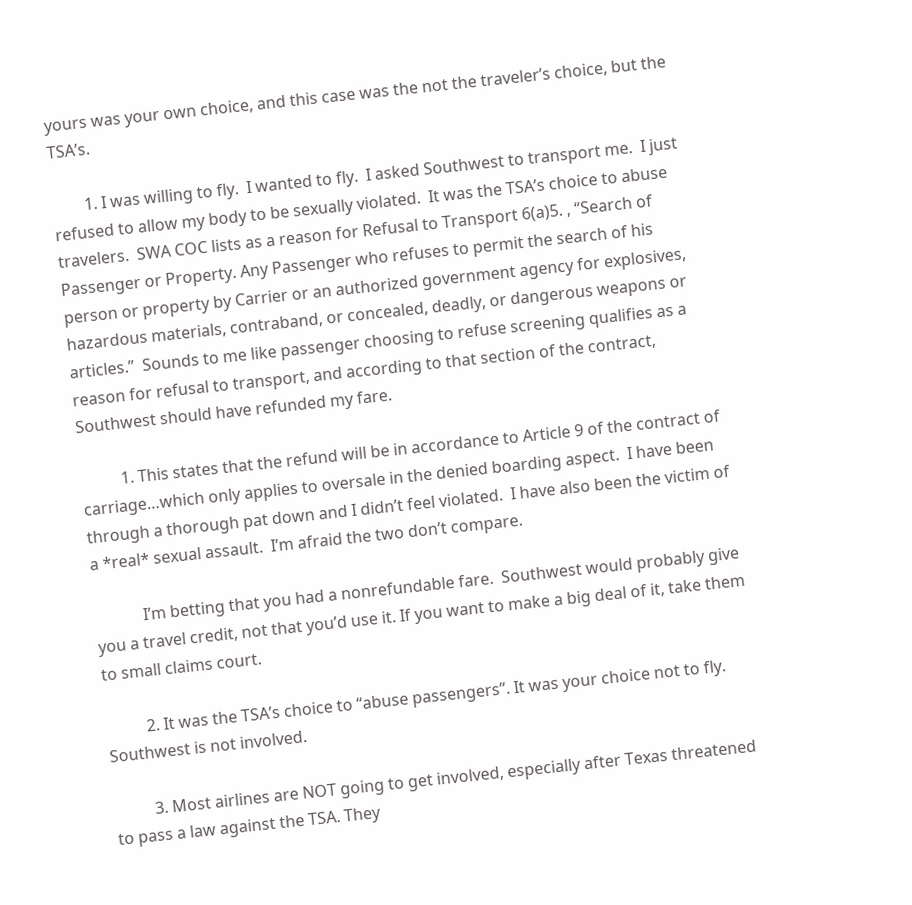yours was your own choice, and this case was the not the traveler’s choice, but the TSA’s.

        1. I was willing to fly.  I wanted to fly.  I asked Southwest to transport me.  I just refused to allow my body to be sexually violated.  It was the TSA’s choice to abuse travelers.  SWA COC lists as a reason for Refusal to Transport 6(a)5. , “Search of Passenger or Property. Any Passenger who refuses to permit the search of his person or property by Carrier or an authorized government agency for explosives, hazardous materials, contraband, or concealed, deadly, or dangerous weapons or articles.”  Sounds to me like passenger choosing to refuse screening qualifies as a reason for refusal to transport, and according to that section of the contract, Southwest should have refunded my fare.

          1. This states that the refund will be in accordance to Article 9 of the contract of carriage…which only applies to oversale in the denied boarding aspect.  I have been through a thorough pat down and I didn’t feel violated.  I have also been the victim of a *real* sexual assault.  I’m afraid the two don’t compare.

            I’m betting that you had a nonrefundable fare.  Southwest would probably give you a travel credit, not that you’d use it. If you want to make a big deal of it, take them to small claims court.

          2. It was the TSA’s choice to “abuse passengers”. It was your choice not to fly. Southwest is not involved.

          3. Most airlines are NOT going to get involved, especially after Texas threatened to pass a law against the TSA. They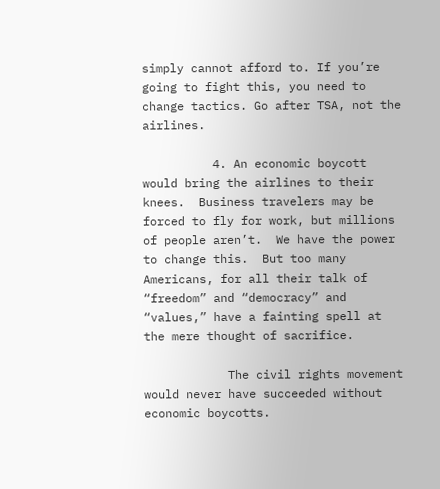simply cannot afford to. If you’re going to fight this, you need to change tactics. Go after TSA, not the airlines.

          4. An economic boycott would bring the airlines to their knees.  Business travelers may be forced to fly for work, but millions of people aren’t.  We have the power to change this.  But too many Americans, for all their talk of “freedom” and “democracy” and “values,” have a fainting spell at the mere thought of sacrifice.

            The civil rights movement would never have succeeded without economic boycotts.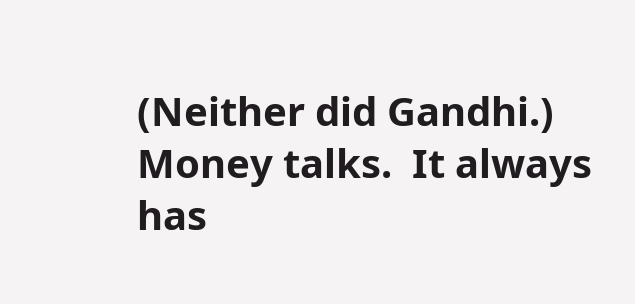(Neither did Gandhi.)  Money talks.  It always has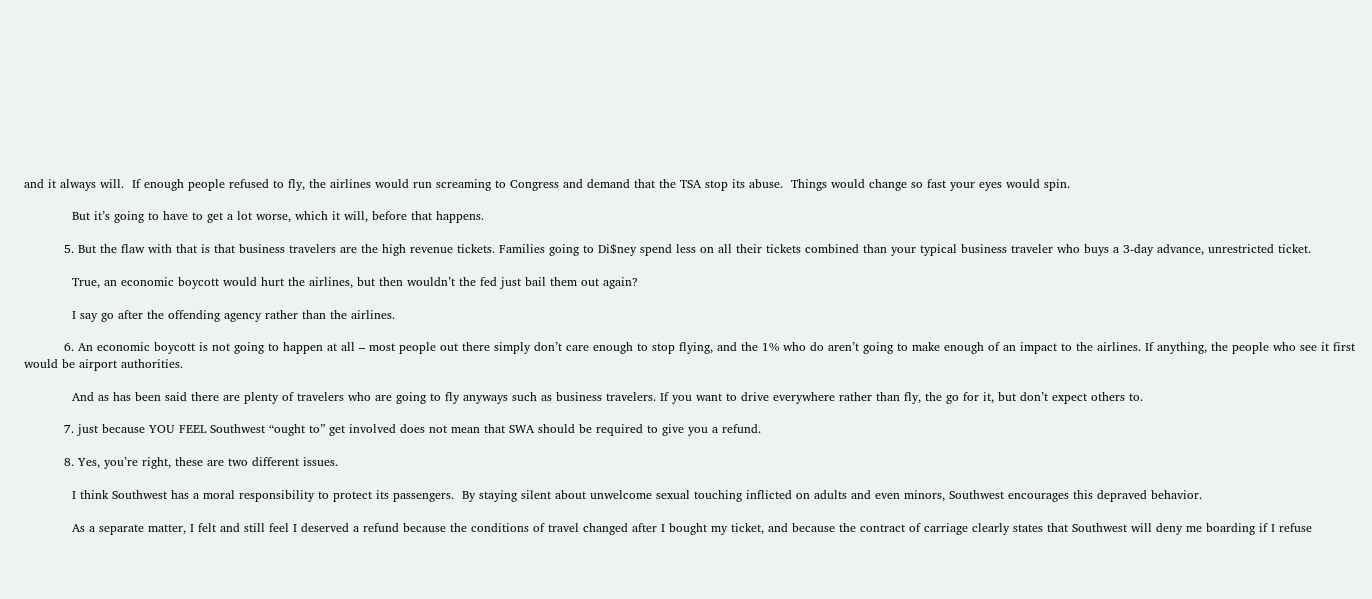and it always will.  If enough people refused to fly, the airlines would run screaming to Congress and demand that the TSA stop its abuse.  Things would change so fast your eyes would spin.

            But it’s going to have to get a lot worse, which it will, before that happens.

          5. But the flaw with that is that business travelers are the high revenue tickets. Families going to Di$ney spend less on all their tickets combined than your typical business traveler who buys a 3-day advance, unrestricted ticket.

            True, an economic boycott would hurt the airlines, but then wouldn’t the fed just bail them out again?

            I say go after the offending agency rather than the airlines.

          6. An economic boycott is not going to happen at all – most people out there simply don’t care enough to stop flying, and the 1% who do aren’t going to make enough of an impact to the airlines. If anything, the people who see it first would be airport authorities.

            And as has been said there are plenty of travelers who are going to fly anyways such as business travelers. If you want to drive everywhere rather than fly, the go for it, but don’t expect others to.

          7. just because YOU FEEL Southwest “ought to” get involved does not mean that SWA should be required to give you a refund.

          8. Yes, you’re right, these are two different issues.

            I think Southwest has a moral responsibility to protect its passengers.  By staying silent about unwelcome sexual touching inflicted on adults and even minors, Southwest encourages this depraved behavior.

            As a separate matter, I felt and still feel I deserved a refund because the conditions of travel changed after I bought my ticket, and because the contract of carriage clearly states that Southwest will deny me boarding if I refuse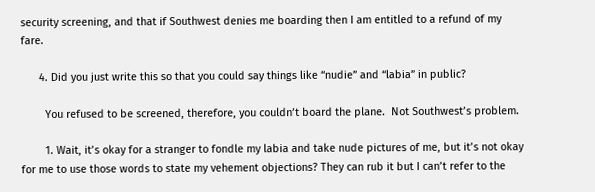security screening, and that if Southwest denies me boarding then I am entitled to a refund of my fare.

      4. Did you just write this so that you could say things like “nudie” and “labia” in public?

        You refused to be screened, therefore, you couldn’t board the plane.  Not Southwest’s problem.

        1. Wait, it’s okay for a stranger to fondle my labia and take nude pictures of me, but it’s not okay for me to use those words to state my vehement objections? They can rub it but I can’t refer to the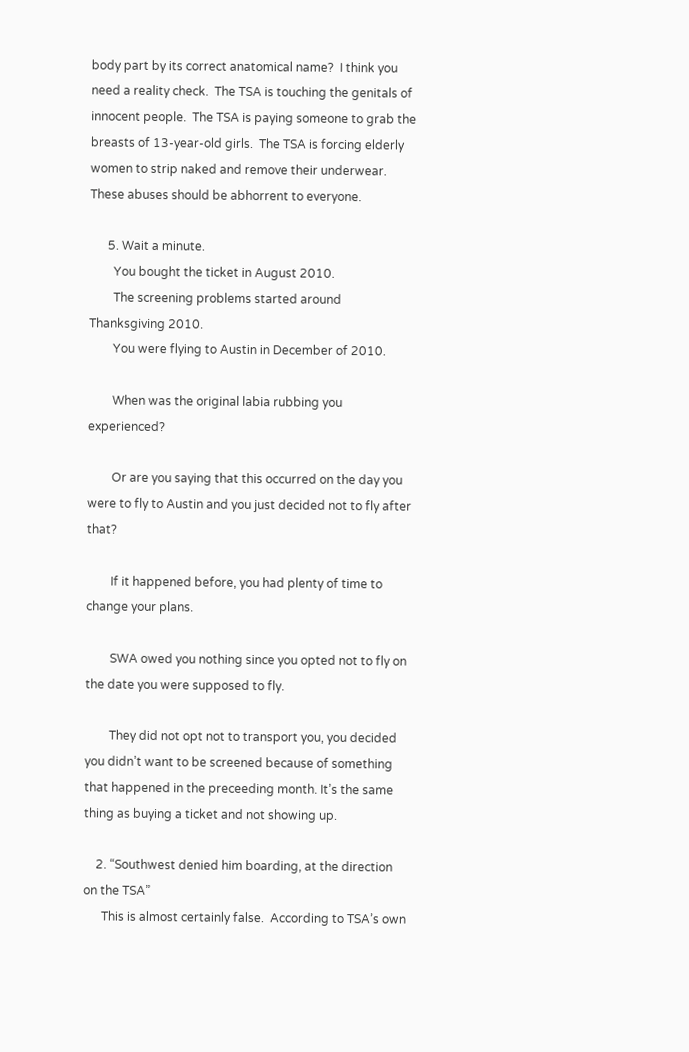body part by its correct anatomical name?  I think you need a reality check.  The TSA is touching the genitals of innocent people.  The TSA is paying someone to grab the breasts of 13-year-old girls.  The TSA is forcing elderly women to strip naked and remove their underwear.  These abuses should be abhorrent to everyone.

      5. Wait a minute.
        You bought the ticket in August 2010.
        The screening problems started around Thanksgiving 2010.
        You were flying to Austin in December of 2010.

        When was the original labia rubbing you experienced?

        Or are you saying that this occurred on the day you were to fly to Austin and you just decided not to fly after that?

        If it happened before, you had plenty of time to change your plans.

        SWA owed you nothing since you opted not to fly on the date you were supposed to fly.

        They did not opt not to transport you, you decided you didn’t want to be screened because of something that happened in the preceeding month. It’s the same thing as buying a ticket and not showing up.

    2. “Southwest denied him boarding, at the direction on the TSA”
      This is almost certainly false.  According to TSA’s own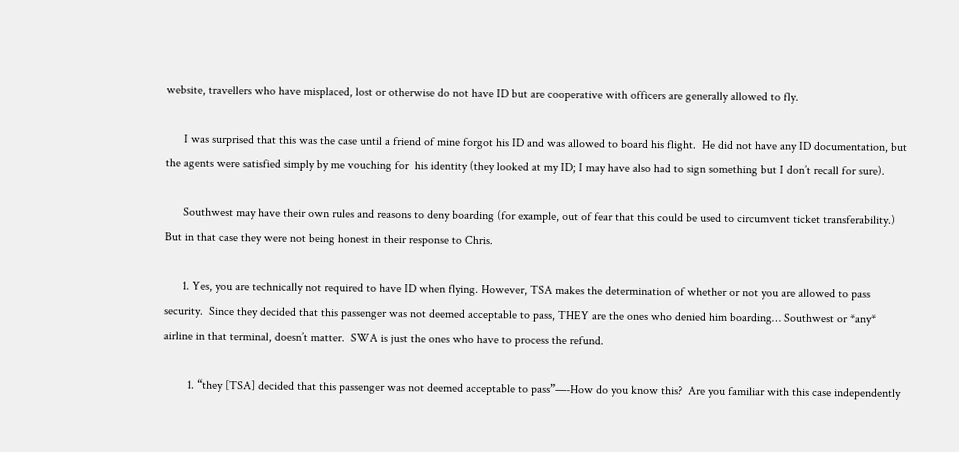website, travellers who have misplaced, lost or otherwise do not have ID but are cooperative with officers are generally allowed to fly.

      I was surprised that this was the case until a friend of mine forgot his ID and was allowed to board his flight.  He did not have any ID documentation, but the agents were satisfied simply by me vouching for  his identity (they looked at my ID; I may have also had to sign something but I don’t recall for sure).

      Southwest may have their own rules and reasons to deny boarding (for example, out of fear that this could be used to circumvent ticket transferability.)  But in that case they were not being honest in their response to Chris.

      1. Yes, you are technically not required to have ID when flying. However, TSA makes the determination of whether or not you are allowed to pass security.  Since they decided that this passenger was not deemed acceptable to pass, THEY are the ones who denied him boarding… Southwest or *any* airline in that terminal, doesn’t matter.  SWA is just the ones who have to process the refund.

        1. “they [TSA] decided that this passenger was not deemed acceptable to pass”—-How do you know this?  Are you familiar with this case independently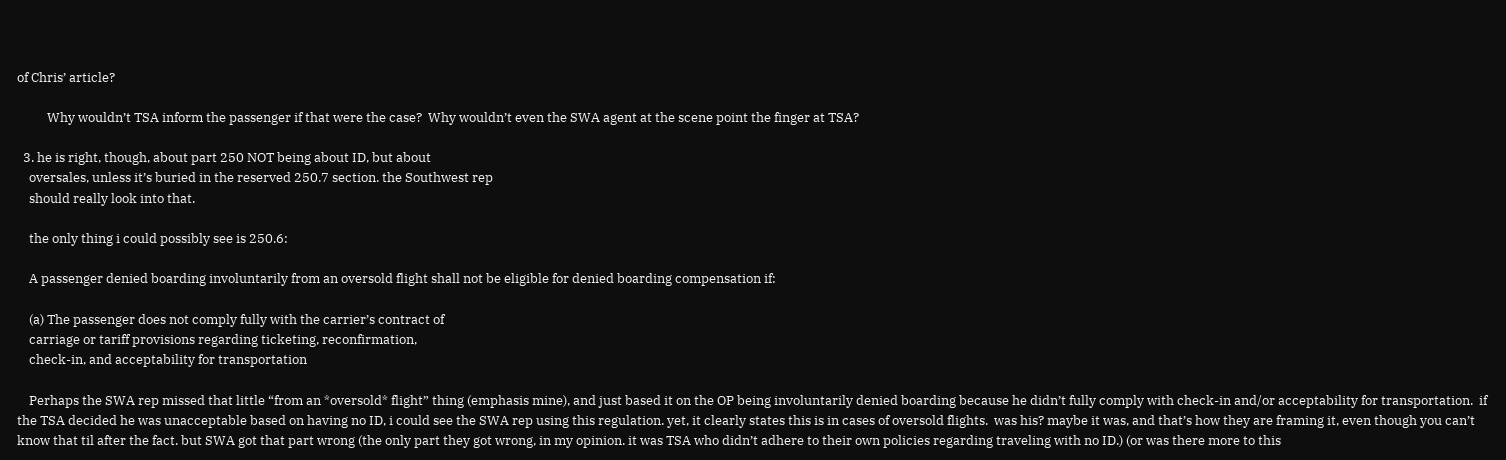of Chris’ article?

          Why wouldn’t TSA inform the passenger if that were the case?  Why wouldn’t even the SWA agent at the scene point the finger at TSA?

  3. he is right, though, about part 250 NOT being about ID, but about
    oversales, unless it’s buried in the reserved 250.7 section. the Southwest rep
    should really look into that.

    the only thing i could possibly see is 250.6:

    A passenger denied boarding involuntarily from an oversold flight shall not be eligible for denied boarding compensation if:

    (a) The passenger does not comply fully with the carrier’s contract of
    carriage or tariff provisions regarding ticketing, reconfirmation,
    check-in, and acceptability for transportation

    Perhaps the SWA rep missed that little “from an *oversold* flight” thing (emphasis mine), and just based it on the OP being involuntarily denied boarding because he didn’t fully comply with check-in and/or acceptability for transportation.  if the TSA decided he was unacceptable based on having no ID, i could see the SWA rep using this regulation. yet, it clearly states this is in cases of oversold flights.  was his? maybe it was, and that’s how they are framing it, even though you can’t know that til after the fact. but SWA got that part wrong (the only part they got wrong, in my opinion. it was TSA who didn’t adhere to their own policies regarding traveling with no ID.) (or was there more to this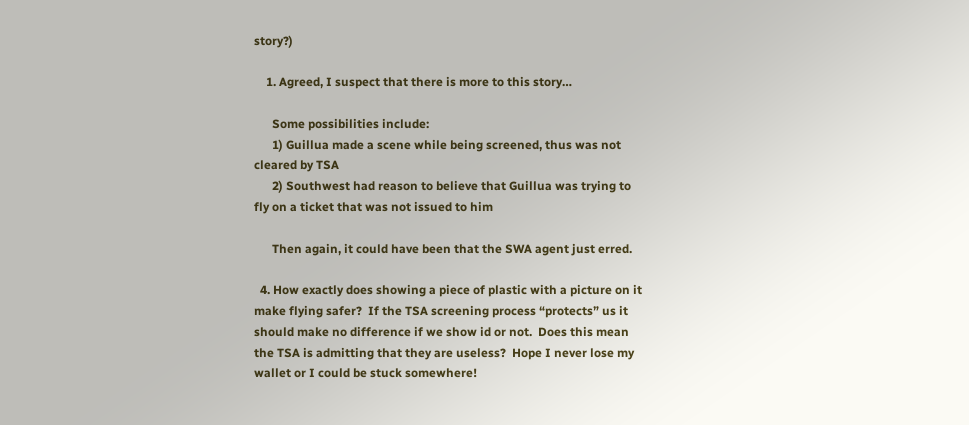story?)

    1. Agreed, I suspect that there is more to this story…

      Some possibilities include:
      1) Guillua made a scene while being screened, thus was not cleared by TSA
      2) Southwest had reason to believe that Guillua was trying to fly on a ticket that was not issued to him

      Then again, it could have been that the SWA agent just erred.

  4. How exactly does showing a piece of plastic with a picture on it make flying safer?  If the TSA screening process “protects” us it should make no difference if we show id or not.  Does this mean the TSA is admitting that they are useless?  Hope I never lose my wallet or I could be stuck somewhere!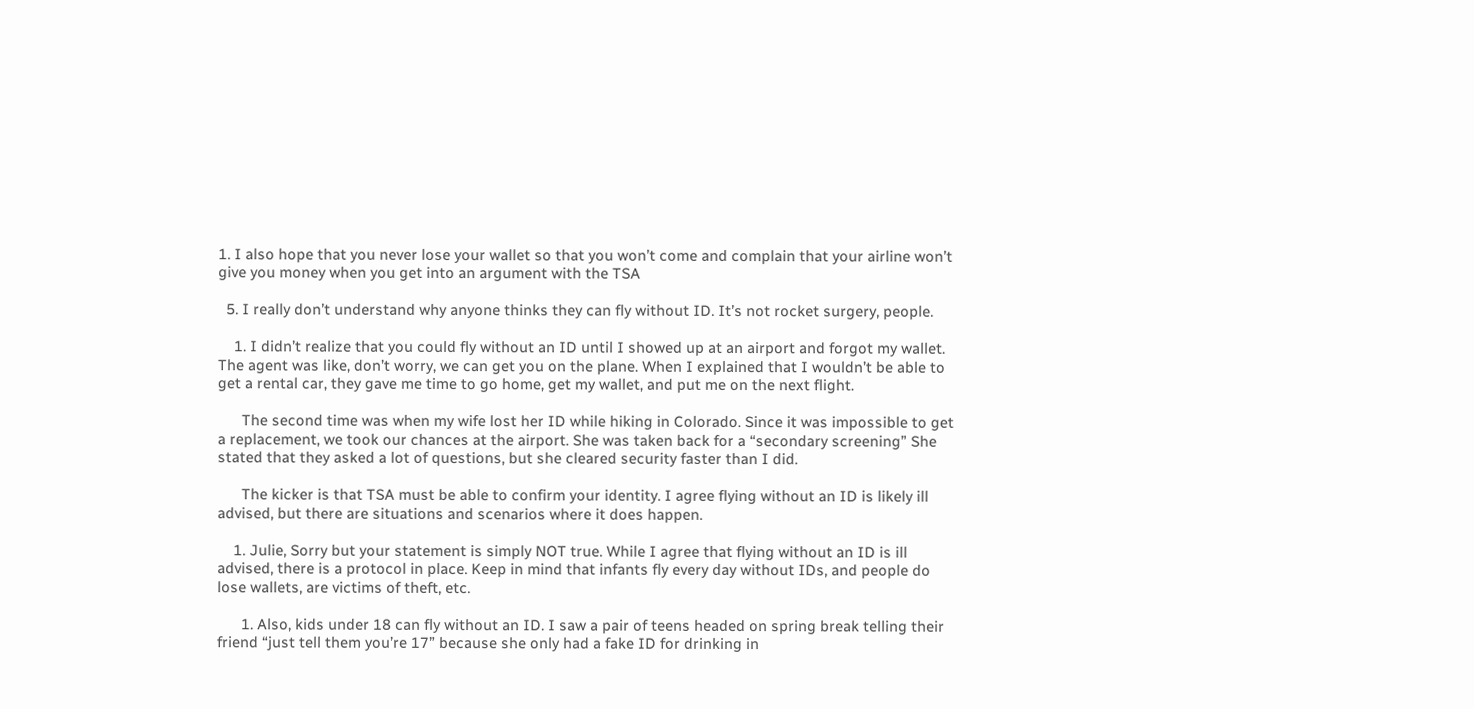1. I also hope that you never lose your wallet so that you won’t come and complain that your airline won’t give you money when you get into an argument with the TSA

  5. I really don’t understand why anyone thinks they can fly without ID. It’s not rocket surgery, people.

    1. I didn’t realize that you could fly without an ID until I showed up at an airport and forgot my wallet. The agent was like, don’t worry, we can get you on the plane. When I explained that I wouldn’t be able to get a rental car, they gave me time to go home, get my wallet, and put me on the next flight.

      The second time was when my wife lost her ID while hiking in Colorado. Since it was impossible to get a replacement, we took our chances at the airport. She was taken back for a “secondary screening” She stated that they asked a lot of questions, but she cleared security faster than I did.

      The kicker is that TSA must be able to confirm your identity. I agree flying without an ID is likely ill advised, but there are situations and scenarios where it does happen.

    1. Julie, Sorry but your statement is simply NOT true. While I agree that flying without an ID is ill advised, there is a protocol in place. Keep in mind that infants fly every day without IDs, and people do lose wallets, are victims of theft, etc.

      1. Also, kids under 18 can fly without an ID. I saw a pair of teens headed on spring break telling their friend “just tell them you’re 17” because she only had a fake ID for drinking in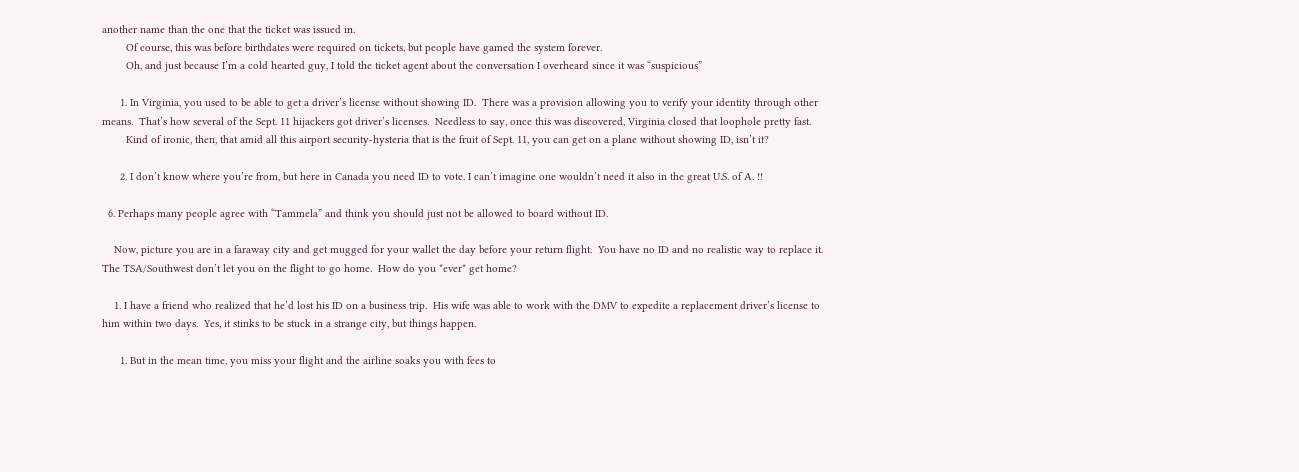another name than the one that the ticket was issued in.
        Of course, this was before birthdates were required on tickets, but people have gamed the system forever.
        Oh, and just because I’m a cold hearted guy, I told the ticket agent about the conversation I overheard since it was “suspicious”

      1. In Virginia, you used to be able to get a driver’s license without showing ID.  There was a provision allowing you to verify your identity through other means.  That’s how several of the Sept. 11 hijackers got driver’s licenses.  Needless to say, once this was discovered, Virginia closed that loophole pretty fast.
        Kind of ironic, then, that amid all this airport security-hysteria that is the fruit of Sept. 11, you can get on a plane without showing ID, isn’t it?

      2. I don’t know where you’re from, but here in Canada you need ID to vote. I can’t imagine one wouldn’t need it also in the great U.S. of A. !!

  6. Perhaps many people agree with “Tammela” and think you should just not be allowed to board without ID.

    Now, picture you are in a faraway city and get mugged for your wallet the day before your return flight.  You have no ID and no realistic way to replace it.  The TSA/Southwest don’t let you on the flight to go home.  How do you *ever* get home?

    1. I have a friend who realized that he’d lost his ID on a business trip.  His wife was able to work with the DMV to expedite a replacement driver’s license to him within two days.  Yes, it stinks to be stuck in a strange city, but things happen.

      1. But in the mean time, you miss your flight and the airline soaks you with fees to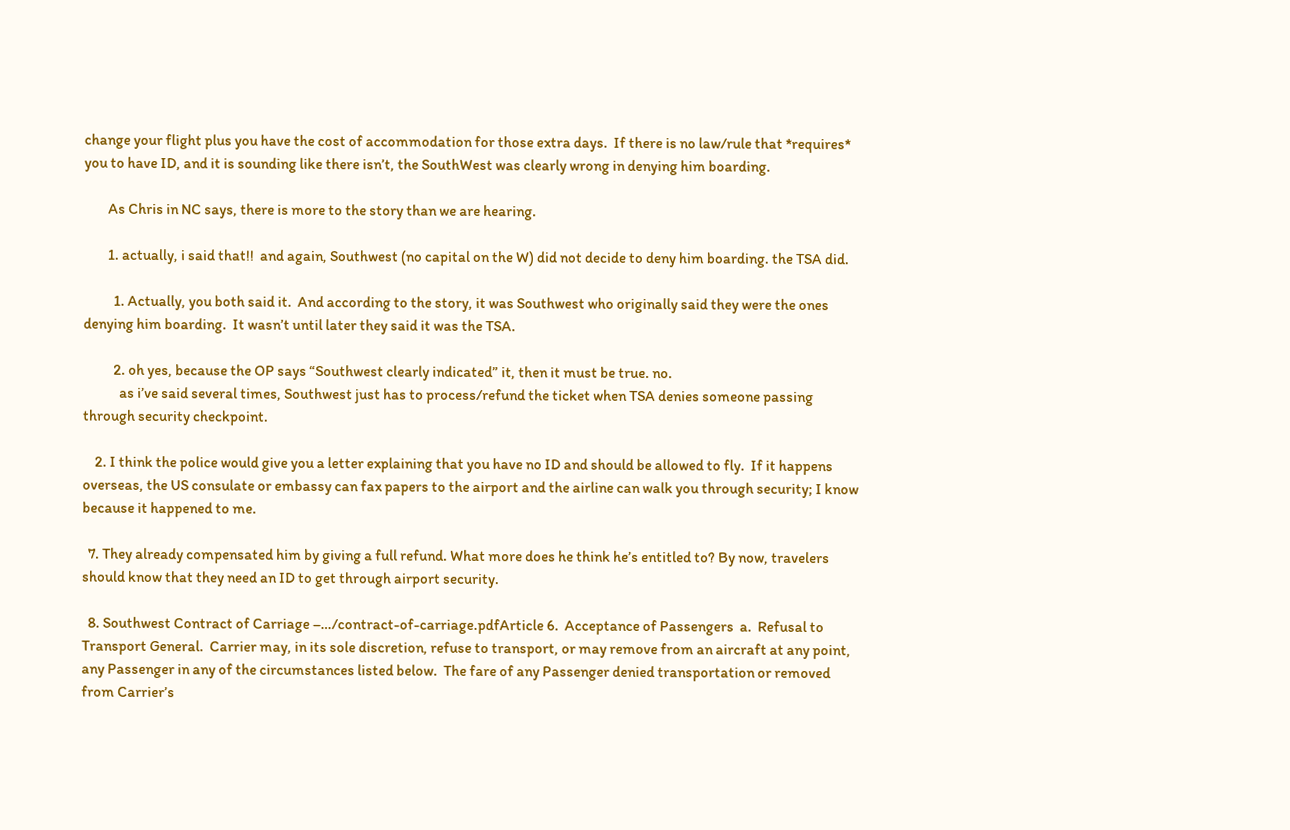change your flight plus you have the cost of accommodation for those extra days.  If there is no law/rule that *requires* you to have ID, and it is sounding like there isn’t, the SouthWest was clearly wrong in denying him boarding.

        As Chris in NC says, there is more to the story than we are hearing.

        1. actually, i said that!!  and again, Southwest (no capital on the W) did not decide to deny him boarding. the TSA did.

          1. Actually, you both said it.  And according to the story, it was Southwest who originally said they were the ones denying him boarding.  It wasn’t until later they said it was the TSA.

          2. oh yes, because the OP says “Southwest clearly indicated” it, then it must be true. no.
            as i’ve said several times, Southwest just has to process/refund the ticket when TSA denies someone passing through security checkpoint.

    2. I think the police would give you a letter explaining that you have no ID and should be allowed to fly.  If it happens overseas, the US consulate or embassy can fax papers to the airport and the airline can walk you through security; I know because it happened to me.

  7. They already compensated him by giving a full refund. What more does he think he’s entitled to? By now, travelers should know that they need an ID to get through airport security.

  8. Southwest Contract of Carriage –…/contract-of-carriage.pdfArticle 6.  Acceptance of Passengers  a.  Refusal to Transport General.  Carrier may, in its sole discretion, refuse to transport, or may remove from an aircraft at any point, any Passenger in any of the circumstances listed below.  The fare of any Passenger denied transportation or removed from Carrier’s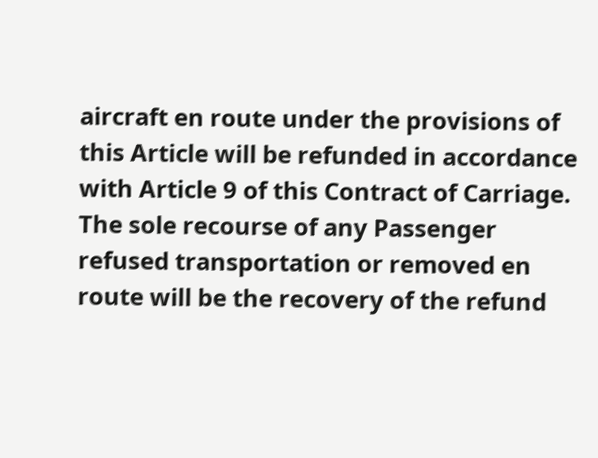aircraft en route under the provisions of this Article will be refunded in accordance with Article 9 of this Contract of Carriage.  The sole recourse of any Passenger refused transportation or removed en route will be the recovery of the refund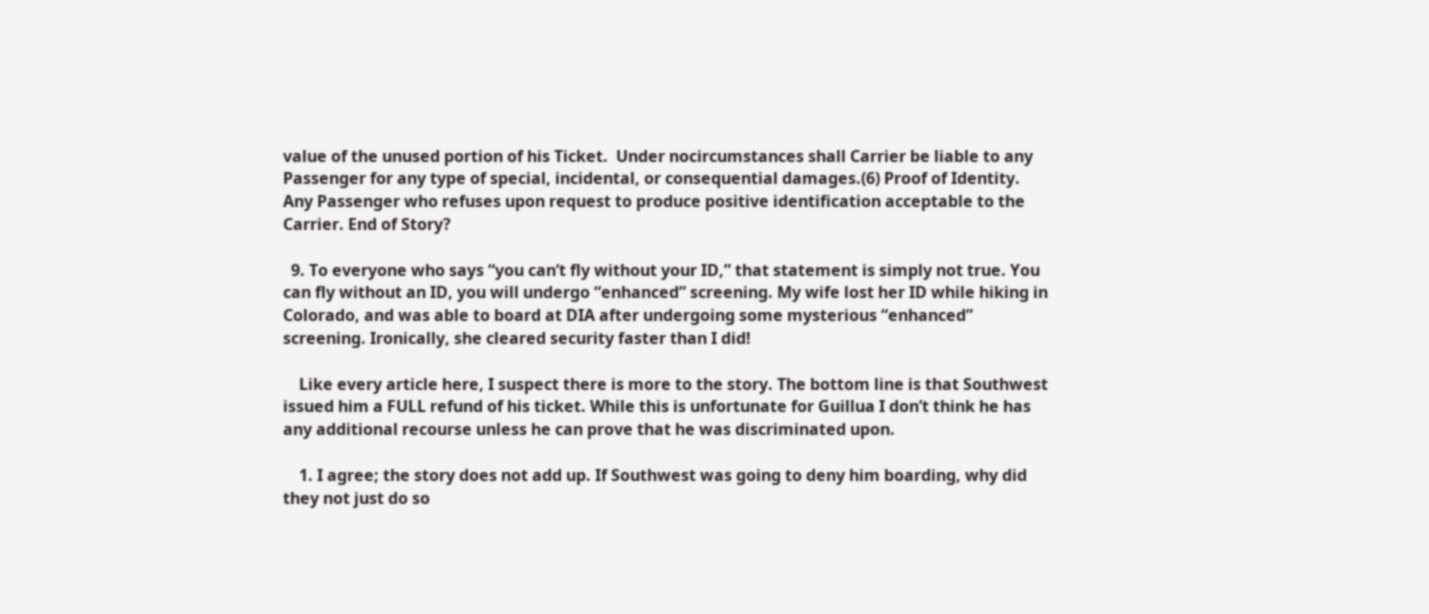value of the unused portion of his Ticket.  Under nocircumstances shall Carrier be liable to any Passenger for any type of special, incidental, or consequential damages.(6) Proof of Identity.  Any Passenger who refuses upon request to produce positive identification acceptable to the Carrier. End of Story?

  9. To everyone who says “you can’t fly without your ID,” that statement is simply not true. You can fly without an ID, you will undergo “enhanced” screening. My wife lost her ID while hiking in Colorado, and was able to board at DIA after undergoing some mysterious “enhanced” screening. Ironically, she cleared security faster than I did!

    Like every article here, I suspect there is more to the story. The bottom line is that Southwest issued him a FULL refund of his ticket. While this is unfortunate for Guillua I don’t think he has any additional recourse unless he can prove that he was discriminated upon.

    1. I agree; the story does not add up. If Southwest was going to deny him boarding, why did they not just do so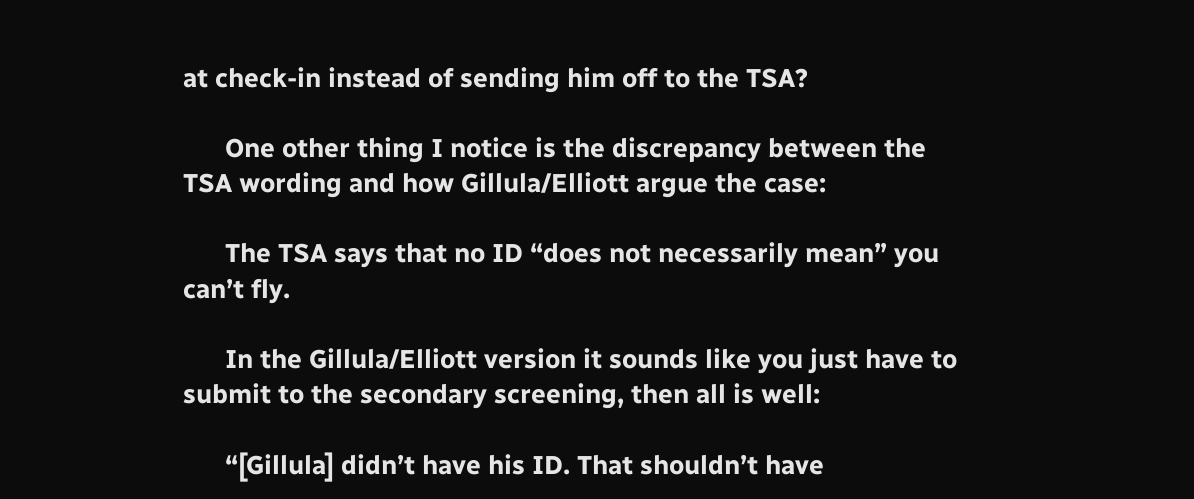at check-in instead of sending him off to the TSA?

      One other thing I notice is the discrepancy between the TSA wording and how Gillula/Elliott argue the case:

      The TSA says that no ID “does not necessarily mean” you can’t fly.

      In the Gillula/Elliott version it sounds like you just have to submit to the secondary screening, then all is well:

      “[Gillula] didn’t have his ID. That shouldn’t have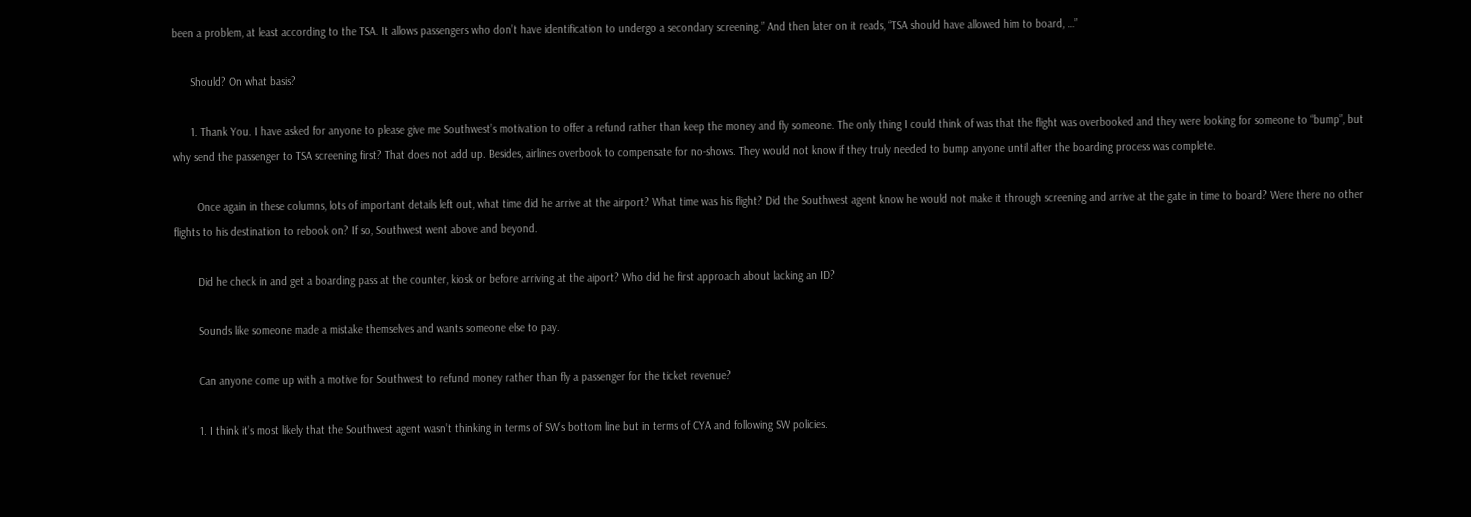been a problem, at least according to the TSA. It allows passengers who don’t have identification to undergo a secondary screening.” And then later on it reads, “TSA should have allowed him to board, …”

      Should? On what basis?

      1. Thank You. I have asked for anyone to please give me Southwest’s motivation to offer a refund rather than keep the money and fly someone. The only thing I could think of was that the flight was overbooked and they were looking for someone to “bump”, but why send the passenger to TSA screening first? That does not add up. Besides, airlines overbook to compensate for no-shows. They would not know if they truly needed to bump anyone until after the boarding process was complete.

        Once again in these columns, lots of important details left out, what time did he arrive at the airport? What time was his flight? Did the Southwest agent know he would not make it through screening and arrive at the gate in time to board? Were there no other flights to his destination to rebook on? If so, Southwest went above and beyond.

        Did he check in and get a boarding pass at the counter, kiosk or before arriving at the aiport? Who did he first approach about lacking an ID?

        Sounds like someone made a mistake themselves and wants someone else to pay.

        Can anyone come up with a motive for Southwest to refund money rather than fly a passenger for the ticket revenue?

        1. I think it’s most likely that the Southwest agent wasn’t thinking in terms of SW’s bottom line but in terms of CYA and following SW policies.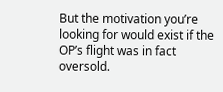But the motivation you’re looking for would exist if the OP’s flight was in fact oversold.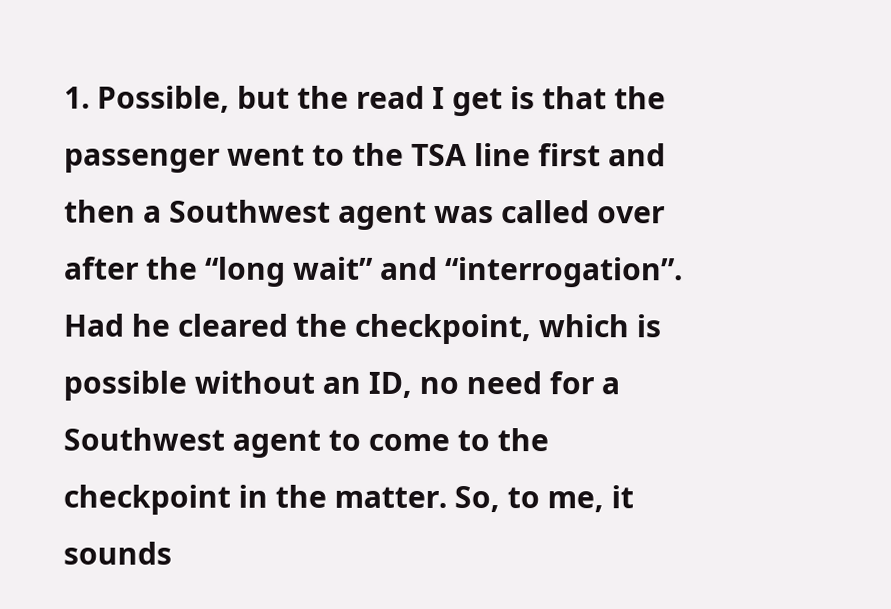1. Possible, but the read I get is that the passenger went to the TSA line first and then a Southwest agent was called over after the “long wait” and “interrogation”. Had he cleared the checkpoint, which is possible without an ID, no need for a Southwest agent to come to the checkpoint in the matter. So, to me, it sounds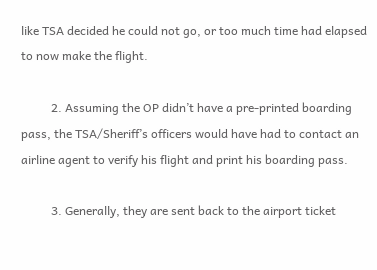like TSA decided he could not go, or too much time had elapsed to now make the flight.

          2. Assuming the OP didn’t have a pre-printed boarding pass, the TSA/Sheriff’s officers would have had to contact an airline agent to verify his flight and print his boarding pass.

          3. Generally, they are sent back to the airport ticket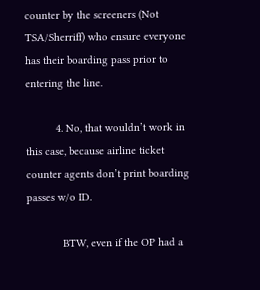counter by the screeners (Not TSA/Sherriff) who ensure everyone has their boarding pass prior to entering the line.

          4. No, that wouldn’t work in this case, because airline ticket counter agents don’t print boarding passes w/o ID.

            BTW, even if the OP had a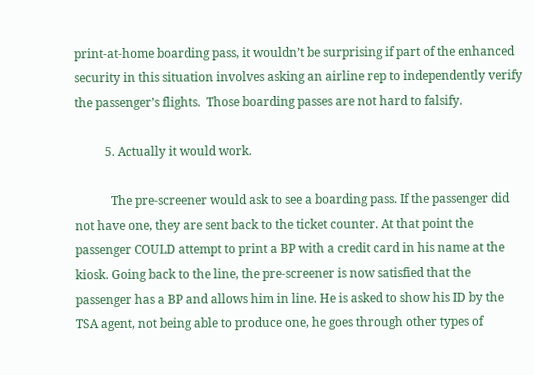print-at-home boarding pass, it wouldn’t be surprising if part of the enhanced security in this situation involves asking an airline rep to independently verify the passenger’s flights.  Those boarding passes are not hard to falsify.

          5. Actually it would work.

            The pre-screener would ask to see a boarding pass. If the passenger did not have one, they are sent back to the ticket counter. At that point the passenger COULD attempt to print a BP with a credit card in his name at the kiosk. Going back to the line, the pre-screener is now satisfied that the passenger has a BP and allows him in line. He is asked to show his ID by the TSA agent, not being able to produce one, he goes through other types of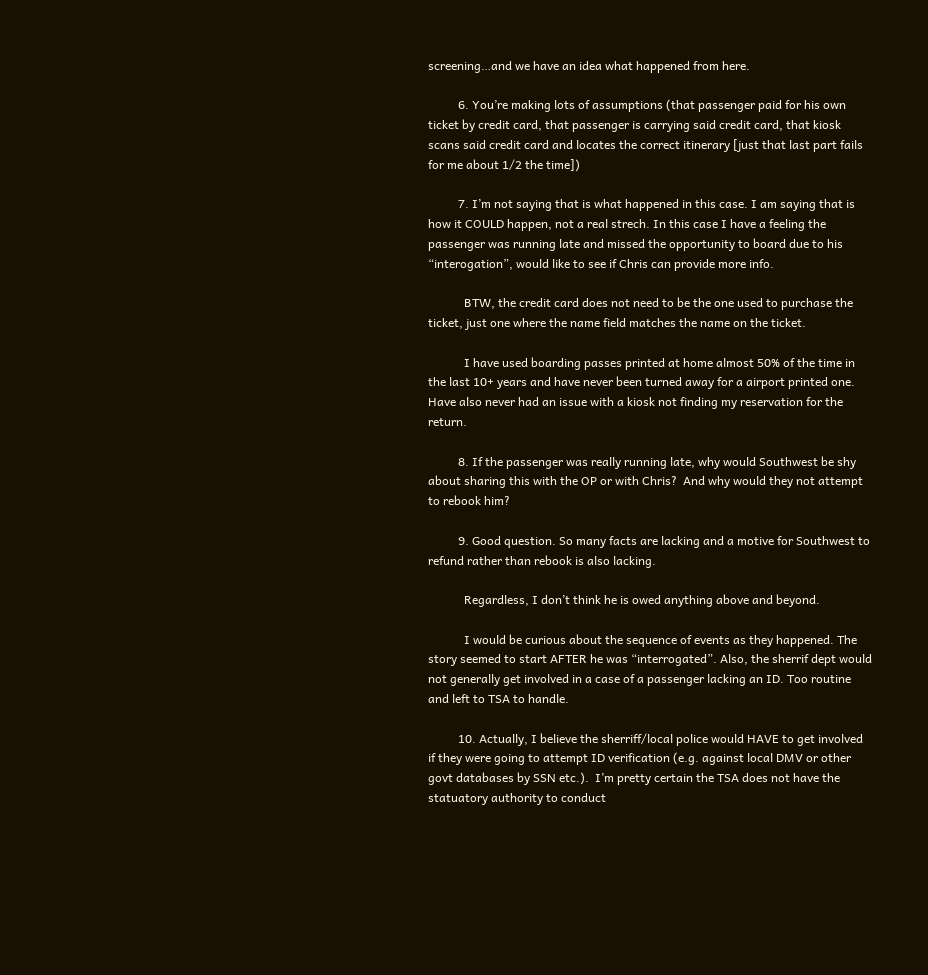screening…and we have an idea what happened from here.

          6. You’re making lots of assumptions (that passenger paid for his own ticket by credit card, that passenger is carrying said credit card, that kiosk scans said credit card and locates the correct itinerary [just that last part fails for me about 1/2 the time])

          7. I’m not saying that is what happened in this case. I am saying that is how it COULD happen, not a real strech. In this case I have a feeling the passenger was running late and missed the opportunity to board due to his “interogation”, would like to see if Chris can provide more info.

            BTW, the credit card does not need to be the one used to purchase the ticket, just one where the name field matches the name on the ticket.

            I have used boarding passes printed at home almost 50% of the time in the last 10+ years and have never been turned away for a airport printed one. Have also never had an issue with a kiosk not finding my reservation for the return.

          8. If the passenger was really running late, why would Southwest be shy about sharing this with the OP or with Chris?  And why would they not attempt to rebook him?

          9. Good question. So many facts are lacking and a motive for Southwest to refund rather than rebook is also lacking.

            Regardless, I don’t think he is owed anything above and beyond.

            I would be curious about the sequence of events as they happened. The story seemed to start AFTER he was “interrogated”. Also, the sherrif dept would not generally get involved in a case of a passenger lacking an ID. Too routine and left to TSA to handle.

          10. Actually, I believe the sherriff/local police would HAVE to get involved if they were going to attempt ID verification (e.g. against local DMV or other govt databases by SSN etc.).  I’m pretty certain the TSA does not have the statuatory authority to conduct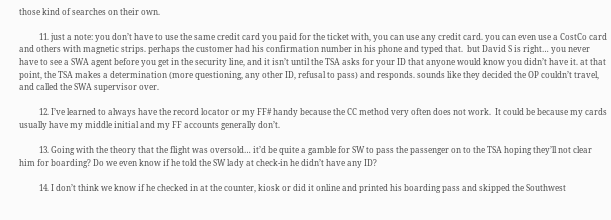those kind of searches on their own.

          11. just a note: you don’t have to use the same credit card you paid for the ticket with, you can use any credit card. you can even use a CostCo card and others with magnetic strips. perhaps the customer had his confirmation number in his phone and typed that.  but David S is right… you never have to see a SWA agent before you get in the security line, and it isn’t until the TSA asks for your ID that anyone would know you didn’t have it. at that point, the TSA makes a determination (more questioning, any other ID, refusal to pass) and responds. sounds like they decided the OP couldn’t travel, and called the SWA supervisor over.

          12. I’ve learned to always have the record locator or my FF# handy because the CC method very often does not work.  It could be because my cards usually have my middle initial and my FF accounts generally don’t.

          13. Going with the theory that the flight was oversold… it’d be quite a gamble for SW to pass the passenger on to the TSA hoping they’ll not clear him for boarding? Do we even know if he told the SW lady at check-in he didn’t have any ID?

          14. I don’t think we know if he checked in at the counter, kiosk or did it online and printed his boarding pass and skipped the Southwest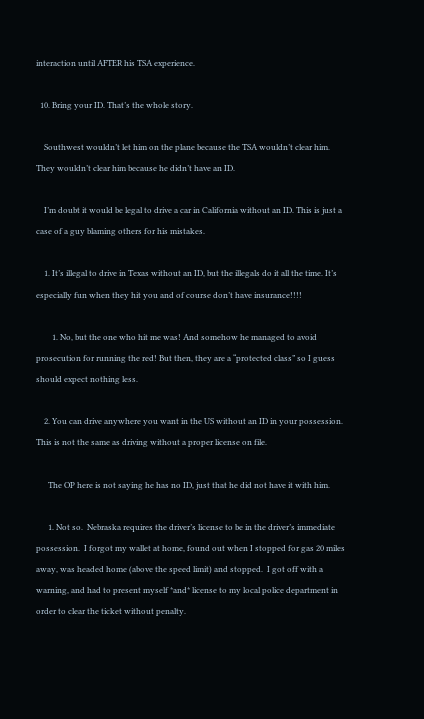interaction until AFTER his TSA experience.

  10. Bring your ID. That’s the whole story.

    Southwest wouldn’t let him on the plane because the TSA wouldn’t clear him. They wouldn’t clear him because he didn’t have an ID.

    I’m doubt it would be legal to drive a car in California without an ID. This is just a case of a guy blaming others for his mistakes.

    1. It’s illegal to drive in Texas without an ID, but the illegals do it all the time. It’s especially fun when they hit you and of course don’t have insurance!!!!

        1. No, but the one who hit me was! And somehow he managed to avoid prosecution for running the red! But then, they are a “protected class” so I guess should expect nothing less.

    2. You can drive anywhere you want in the US without an ID in your possession.  This is not the same as driving without a proper license on file.

      The OP here is not saying he has no ID, just that he did not have it with him.

      1. Not so.  Nebraska requires the driver’s license to be in the driver’s immediate possession.  I forgot my wallet at home, found out when I stopped for gas 20 miles away, was headed home (above the speed limit) and stopped.  I got off with a warning, and had to present myself *and* license to my local police department in order to clear the ticket without penalty.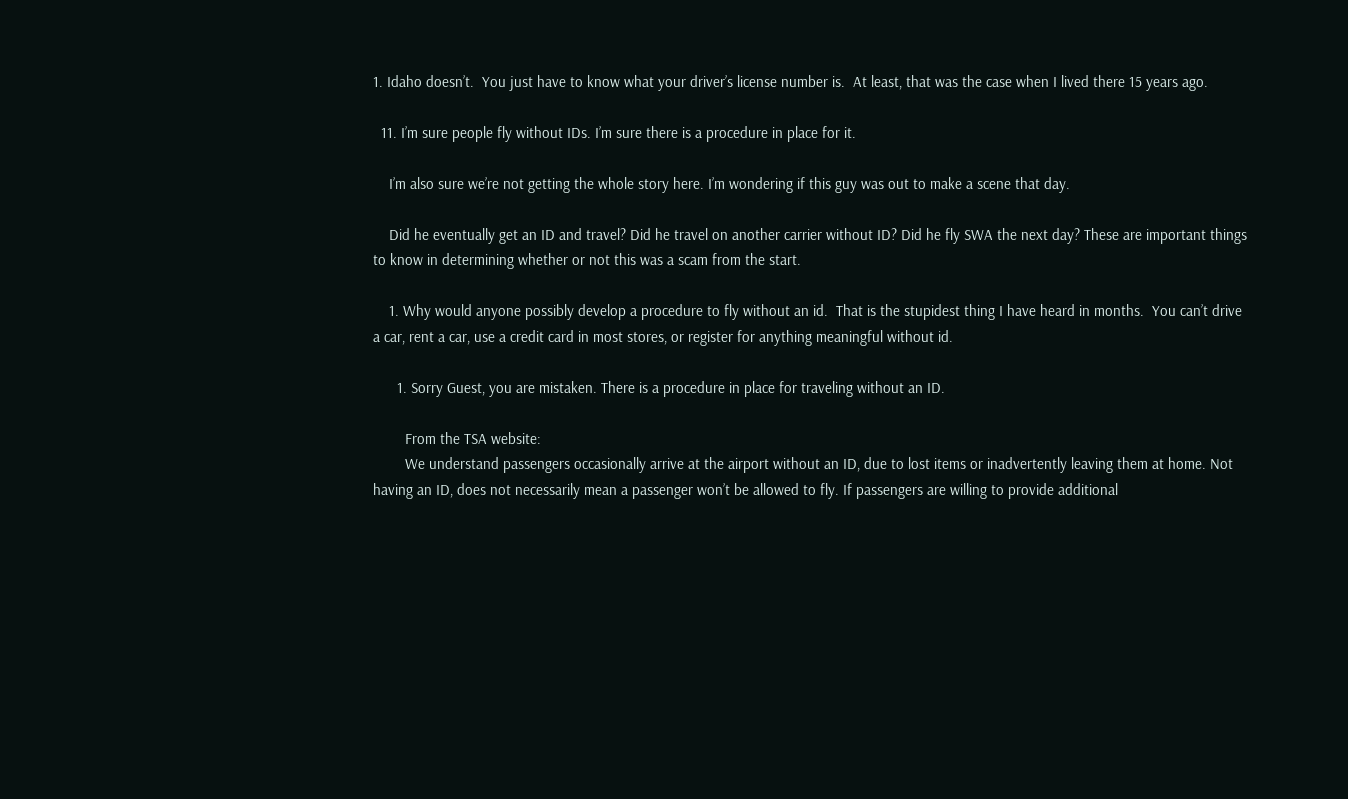1. Idaho doesn’t.  You just have to know what your driver’s license number is.  At least, that was the case when I lived there 15 years ago.

  11. I’m sure people fly without IDs. I’m sure there is a procedure in place for it.

    I’m also sure we’re not getting the whole story here. I’m wondering if this guy was out to make a scene that day.

    Did he eventually get an ID and travel? Did he travel on another carrier without ID? Did he fly SWA the next day? These are important things to know in determining whether or not this was a scam from the start.

    1. Why would anyone possibly develop a procedure to fly without an id.  That is the stupidest thing I have heard in months.  You can’t drive a car, rent a car, use a credit card in most stores, or register for anything meaningful without id.

      1. Sorry Guest, you are mistaken. There is a procedure in place for traveling without an ID.

        From the TSA website:
        We understand passengers occasionally arrive at the airport without an ID, due to lost items or inadvertently leaving them at home. Not having an ID, does not necessarily mean a passenger won’t be allowed to fly. If passengers are willing to provide additional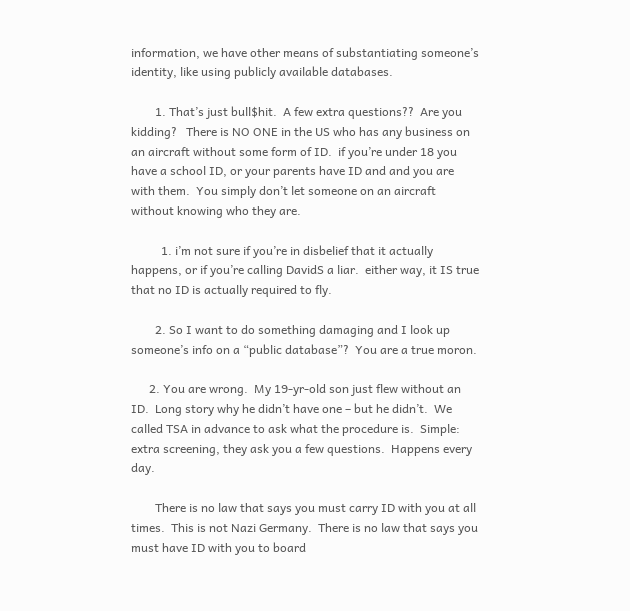information, we have other means of substantiating someone’s identity, like using publicly available databases.

        1. That’s just bull$hit.  A few extra questions??  Are you kidding?   There is NO ONE in the US who has any business on an aircraft without some form of ID.  if you’re under 18 you have a school ID, or your parents have ID and and you are with them.  You simply don’t let someone on an aircraft without knowing who they are.

          1. i’m not sure if you’re in disbelief that it actually happens, or if you’re calling DavidS a liar.  either way, it IS true that no ID is actually required to fly.

        2. So I want to do something damaging and I look up someone’s info on a “public database”?  You are a true moron.

      2. You are wrong.  My 19-yr-old son just flew without an ID.  Long story why he didn’t have one – but he didn’t.  We called TSA in advance to ask what the procedure is.  Simple:  extra screening, they ask you a few questions.  Happens every day.

        There is no law that says you must carry ID with you at all times.  This is not Nazi Germany.  There is no law that says you must have ID with you to board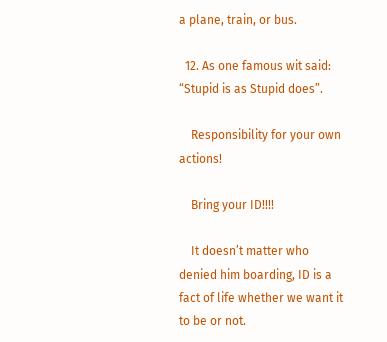a plane, train, or bus.

  12. As one famous wit said: “Stupid is as Stupid does”.

    Responsibility for your own actions!

    Bring your ID!!!!

    It doesn’t matter who denied him boarding, ID is a fact of life whether we want it to be or not.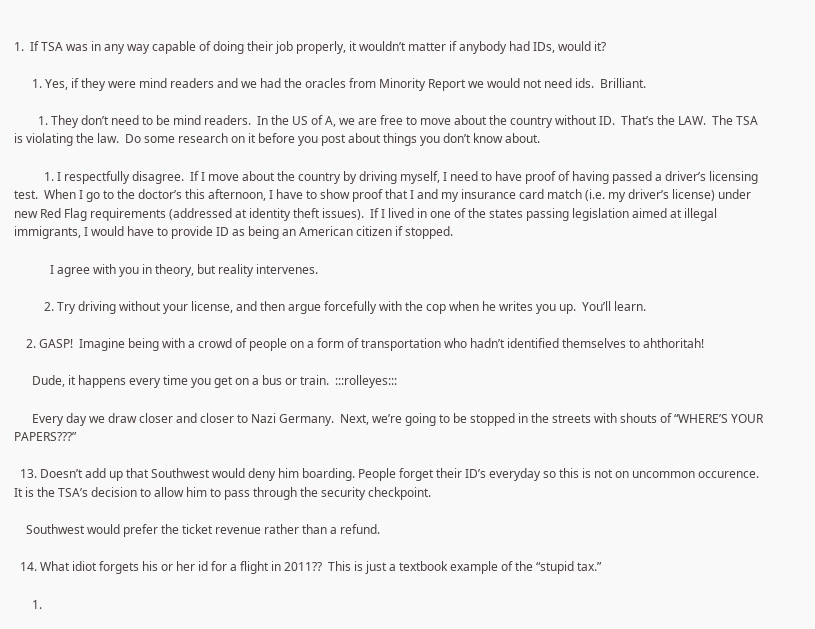1.  If TSA was in any way capable of doing their job properly, it wouldn’t matter if anybody had IDs, would it?

      1. Yes, if they were mind readers and we had the oracles from Minority Report we would not need ids.  Brilliant.

        1. They don’t need to be mind readers.  In the US of A, we are free to move about the country without ID.  That’s the LAW.  The TSA is violating the law.  Do some research on it before you post about things you don’t know about.

          1. I respectfully disagree.  If I move about the country by driving myself, I need to have proof of having passed a driver’s licensing test.  When I go to the doctor’s this afternoon, I have to show proof that I and my insurance card match (i.e. my driver’s license) under new Red Flag requirements (addressed at identity theft issues).  If I lived in one of the states passing legislation aimed at illegal immigrants, I would have to provide ID as being an American citizen if stopped.

            I agree with you in theory, but reality intervenes.

          2. Try driving without your license, and then argue forcefully with the cop when he writes you up.  You’ll learn.

    2. GASP!  Imagine being with a crowd of people on a form of transportation who hadn’t identified themselves to ahthoritah!

      Dude, it happens every time you get on a bus or train.  :::rolleyes:::

      Every day we draw closer and closer to Nazi Germany.  Next, we’re going to be stopped in the streets with shouts of “WHERE’S YOUR PAPERS???”

  13. Doesn’t add up that Southwest would deny him boarding. People forget their ID’s everyday so this is not on uncommon occurence. It is the TSA’s decision to allow him to pass through the security checkpoint.

    Southwest would prefer the ticket revenue rather than a refund.

  14. What idiot forgets his or her id for a flight in 2011??  This is just a textbook example of the “stupid tax.”

      1.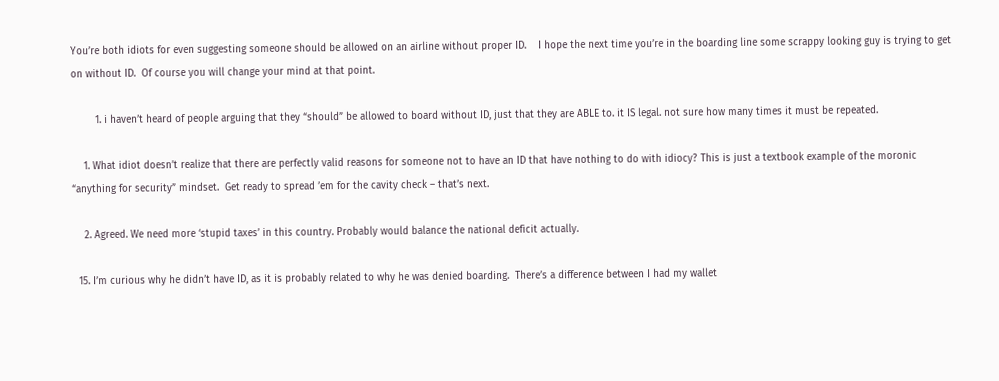You’re both idiots for even suggesting someone should be allowed on an airline without proper ID.    I hope the next time you’re in the boarding line some scrappy looking guy is trying to get on without ID.  Of course you will change your mind at that point.

        1. i haven’t heard of people arguing that they “should” be allowed to board without ID, just that they are ABLE to. it IS legal. not sure how many times it must be repeated.

    1. What idiot doesn’t realize that there are perfectly valid reasons for someone not to have an ID that have nothing to do with idiocy? This is just a textbook example of the moronic “anything for security” mindset.  Get ready to spread ’em for the cavity check – that’s next.

    2. Agreed. We need more ‘stupid taxes’ in this country. Probably would balance the national deficit actually.

  15. I’m curious why he didn’t have ID, as it is probably related to why he was denied boarding.  There’s a difference between I had my wallet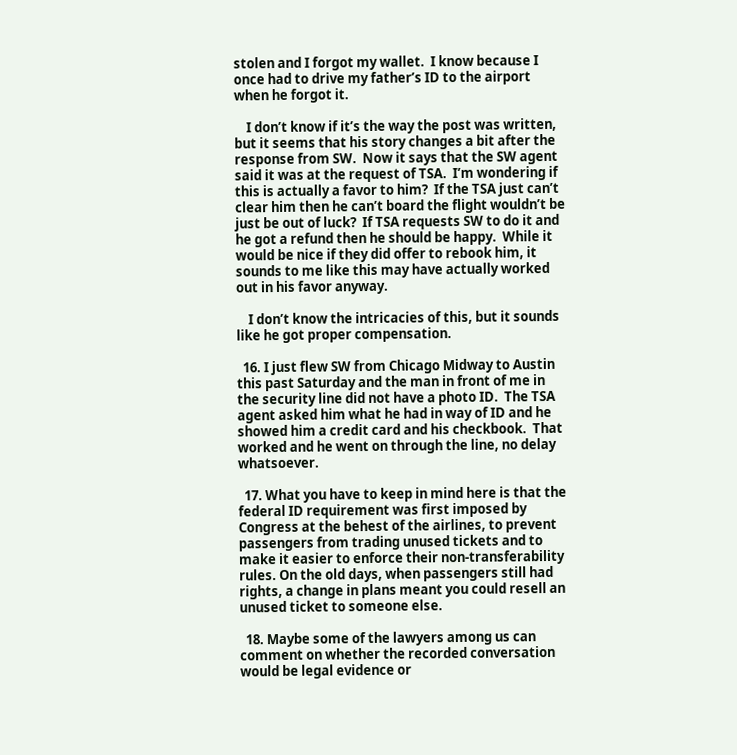stolen and I forgot my wallet.  I know because I once had to drive my father’s ID to the airport when he forgot it.

    I don’t know if it’s the way the post was written, but it seems that his story changes a bit after the response from SW.  Now it says that the SW agent said it was at the request of TSA.  I’m wondering if this is actually a favor to him?  If the TSA just can’t clear him then he can’t board the flight wouldn’t be just be out of luck?  If TSA requests SW to do it and he got a refund then he should be happy.  While it would be nice if they did offer to rebook him, it sounds to me like this may have actually worked out in his favor anyway.

    I don’t know the intricacies of this, but it sounds like he got proper compensation.

  16. I just flew SW from Chicago Midway to Austin this past Saturday and the man in front of me in the security line did not have a photo ID.  The TSA agent asked him what he had in way of ID and he showed him a credit card and his checkbook.  That worked and he went on through the line, no delay whatsoever.

  17. What you have to keep in mind here is that the federal ID requirement was first imposed by Congress at the behest of the airlines, to prevent passengers from trading unused tickets and to make it easier to enforce their non-transferability rules. On the old days, when passengers still had rights, a change in plans meant you could resell an unused ticket to someone else.

  18. Maybe some of the lawyers among us can comment on whether the recorded conversation would be legal evidence or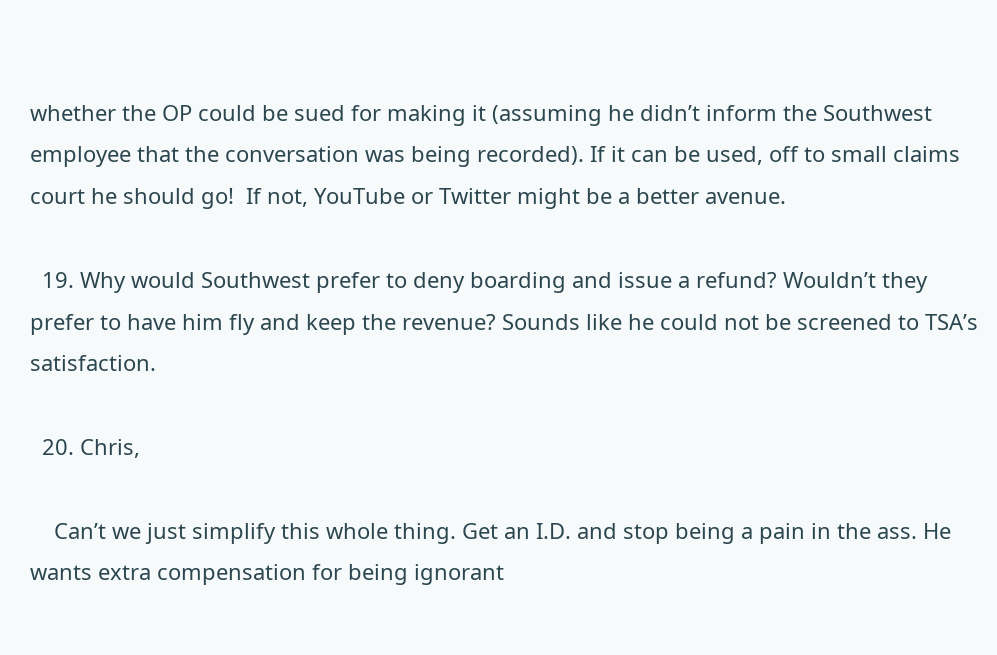whether the OP could be sued for making it (assuming he didn’t inform the Southwest employee that the conversation was being recorded). If it can be used, off to small claims court he should go!  If not, YouTube or Twitter might be a better avenue.

  19. Why would Southwest prefer to deny boarding and issue a refund? Wouldn’t they prefer to have him fly and keep the revenue? Sounds like he could not be screened to TSA’s satisfaction.

  20. Chris,

    Can’t we just simplify this whole thing. Get an I.D. and stop being a pain in the ass. He wants extra compensation for being ignorant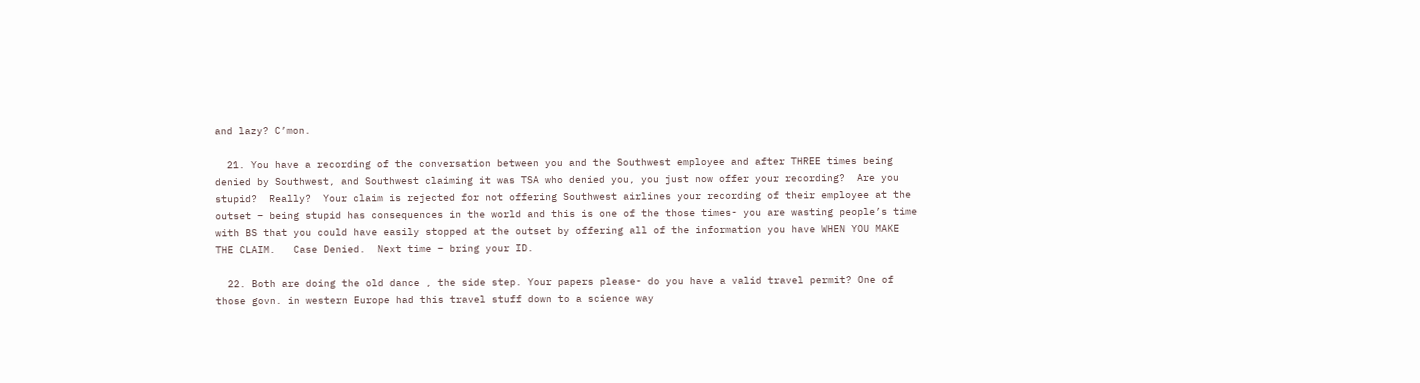and lazy? C’mon.

  21. You have a recording of the conversation between you and the Southwest employee and after THREE times being denied by Southwest, and Southwest claiming it was TSA who denied you, you just now offer your recording?  Are you stupid?  Really?  Your claim is rejected for not offering Southwest airlines your recording of their employee at the outset – being stupid has consequences in the world and this is one of the those times- you are wasting people’s time with BS that you could have easily stopped at the outset by offering all of the information you have WHEN YOU MAKE THE CLAIM.   Case Denied.  Next time – bring your ID.

  22. Both are doing the old dance , the side step. Your papers please- do you have a valid travel permit? One of those govn. in western Europe had this travel stuff down to a science way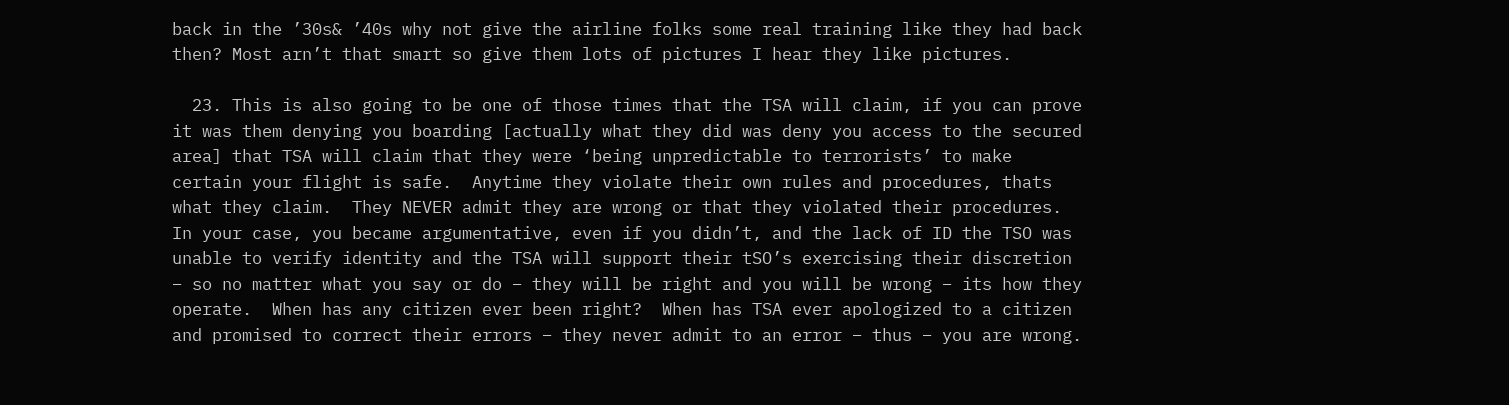back in the ’30s& ’40s why not give the airline folks some real training like they had back then? Most arn’t that smart so give them lots of pictures I hear they like pictures.

  23. This is also going to be one of those times that the TSA will claim, if you can prove it was them denying you boarding [actually what they did was deny you access to the secured area] that TSA will claim that they were ‘being unpredictable to terrorists’ to make certain your flight is safe.  Anytime they violate their own rules and procedures, thats what they claim.  They NEVER admit they are wrong or that they violated their procedures.  In your case, you became argumentative, even if you didn’t, and the lack of ID the TSO was unable to verify identity and the TSA will support their tSO’s exercising their discretion – so no matter what you say or do – they will be right and you will be wrong – its how they operate.  When has any citizen ever been right?  When has TSA ever apologized to a citizen and promised to correct their errors – they never admit to an error – thus – you are wrong.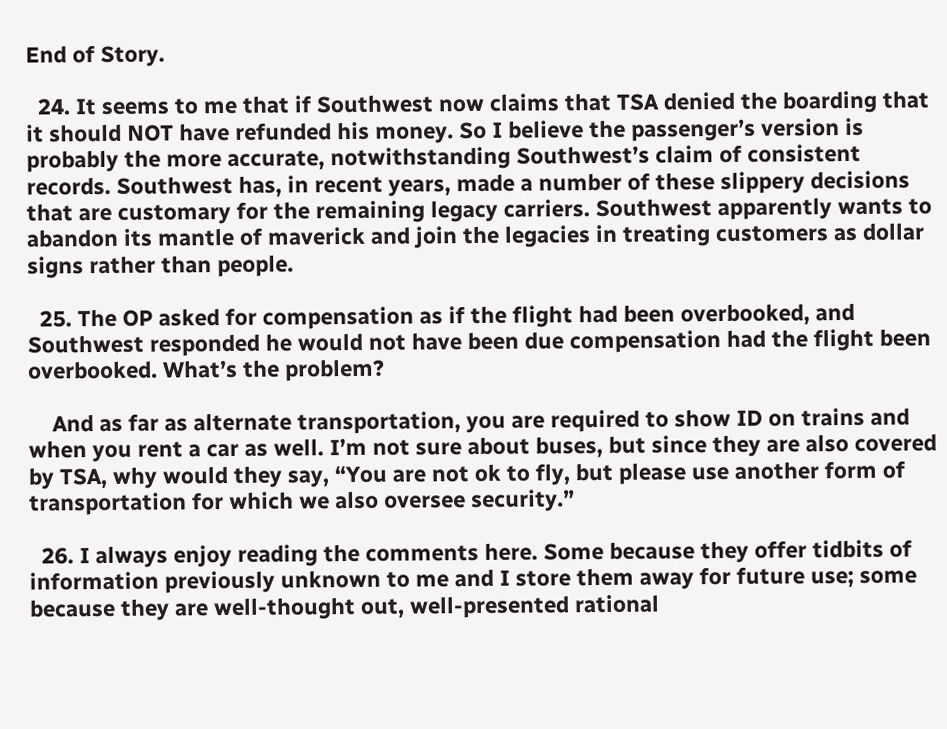End of Story.

  24. It seems to me that if Southwest now claims that TSA denied the boarding that it should NOT have refunded his money. So I believe the passenger’s version is probably the more accurate, notwithstanding Southwest’s claim of consistent records. Southwest has, in recent years, made a number of these slippery decisions that are customary for the remaining legacy carriers. Southwest apparently wants to abandon its mantle of maverick and join the legacies in treating customers as dollar signs rather than people.

  25. The OP asked for compensation as if the flight had been overbooked, and Southwest responded he would not have been due compensation had the flight been overbooked. What’s the problem?

    And as far as alternate transportation, you are required to show ID on trains and when you rent a car as well. I’m not sure about buses, but since they are also covered by TSA, why would they say, “You are not ok to fly, but please use another form of transportation for which we also oversee security.”

  26. I always enjoy reading the comments here. Some because they offer tidbits of information previously unknown to me and I store them away for future use; some because they are well-thought out, well-presented rational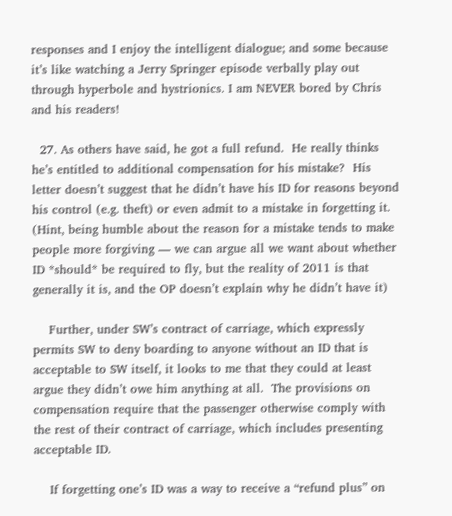responses and I enjoy the intelligent dialogue; and some because it’s like watching a Jerry Springer episode verbally play out through hyperbole and hystrionics. I am NEVER bored by Chris and his readers!

  27. As others have said, he got a full refund.  He really thinks he’s entitled to additional compensation for his mistake?  His letter doesn’t suggest that he didn’t have his ID for reasons beyond his control (e.g. theft) or even admit to a mistake in forgetting it.  (Hint, being humble about the reason for a mistake tends to make people more forgiving — we can argue all we want about whether ID *should* be required to fly, but the reality of 2011 is that generally it is, and the OP doesn’t explain why he didn’t have it)

    Further, under SW’s contract of carriage, which expressly permits SW to deny boarding to anyone without an ID that is acceptable to SW itself, it looks to me that they could at least argue they didn’t owe him anything at all.  The provisions on compensation require that the passenger otherwise comply with the rest of their contract of carriage, which includes presenting acceptable ID.

    If forgetting one’s ID was a way to receive a “refund plus” on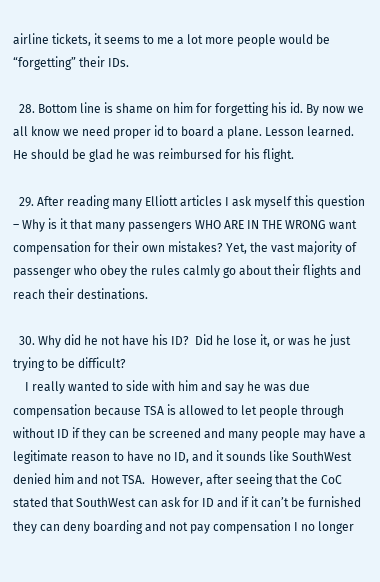airline tickets, it seems to me a lot more people would be “forgetting” their IDs.

  28. Bottom line is shame on him for forgetting his id. By now we all know we need proper id to board a plane. Lesson learned. He should be glad he was reimbursed for his flight.

  29. After reading many Elliott articles I ask myself this question – Why is it that many passengers WHO ARE IN THE WRONG want compensation for their own mistakes? Yet, the vast majority of passenger who obey the rules calmly go about their flights and reach their destinations.

  30. Why did he not have his ID?  Did he lose it, or was he just trying to be difficult?
    I really wanted to side with him and say he was due compensation because TSA is allowed to let people through without ID if they can be screened and many people may have a legitimate reason to have no ID, and it sounds like SouthWest denied him and not TSA.  However, after seeing that the CoC stated that SouthWest can ask for ID and if it can’t be furnished they can deny boarding and not pay compensation I no longer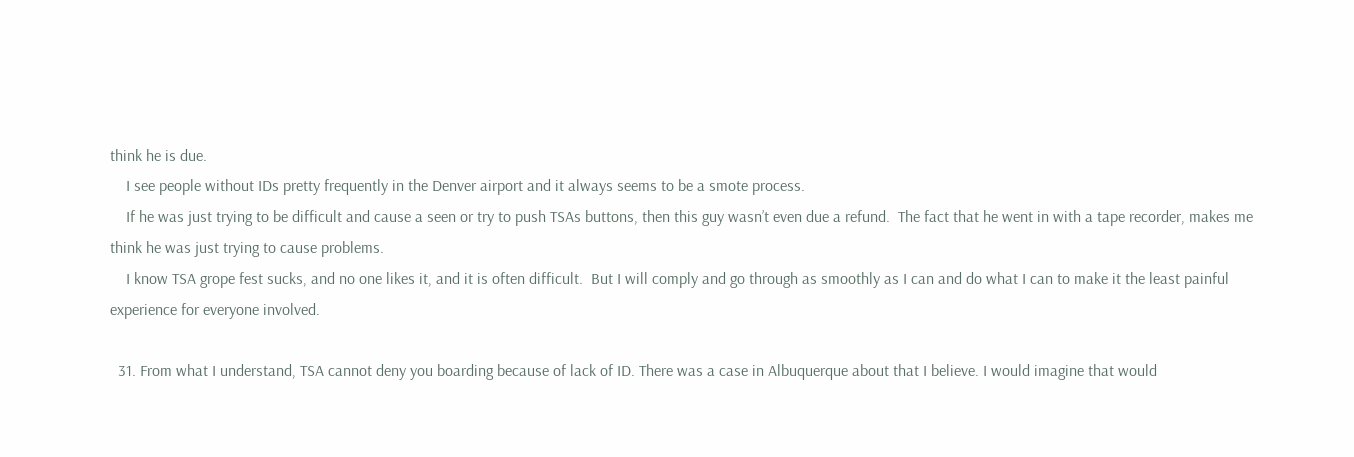think he is due.
    I see people without IDs pretty frequently in the Denver airport and it always seems to be a smote process.
    If he was just trying to be difficult and cause a seen or try to push TSAs buttons, then this guy wasn’t even due a refund.  The fact that he went in with a tape recorder, makes me think he was just trying to cause problems.
    I know TSA grope fest sucks, and no one likes it, and it is often difficult.  But I will comply and go through as smoothly as I can and do what I can to make it the least painful experience for everyone involved.

  31. From what I understand, TSA cannot deny you boarding because of lack of ID. There was a case in Albuquerque about that I believe. I would imagine that would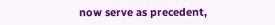now serve as precedent,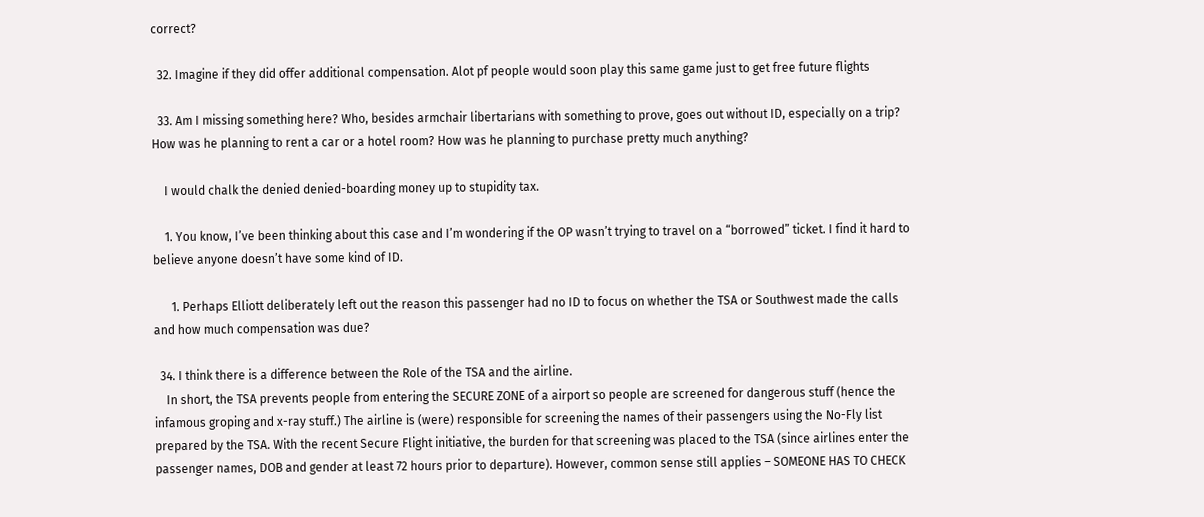correct?

  32. Imagine if they did offer additional compensation. Alot pf people would soon play this same game just to get free future flights

  33. Am I missing something here? Who, besides armchair libertarians with something to prove, goes out without ID, especially on a trip? How was he planning to rent a car or a hotel room? How was he planning to purchase pretty much anything?

    I would chalk the denied denied-boarding money up to stupidity tax.

    1. You know, I’ve been thinking about this case and I’m wondering if the OP wasn’t trying to travel on a “borrowed” ticket. I find it hard to believe anyone doesn’t have some kind of ID.

      1. Perhaps Elliott deliberately left out the reason this passenger had no ID to focus on whether the TSA or Southwest made the calls and how much compensation was due?

  34. I think there is a difference between the Role of the TSA and the airline.
    In short, the TSA prevents people from entering the SECURE ZONE of a airport so people are screened for dangerous stuff (hence the infamous groping and x-ray stuff.) The airline is (were) responsible for screening the names of their passengers using the No-Fly list prepared by the TSA. With the recent Secure Flight initiative, the burden for that screening was placed to the TSA (since airlines enter the passenger names, DOB and gender at least 72 hours prior to departure). However, common sense still applies – SOMEONE HAS TO CHECK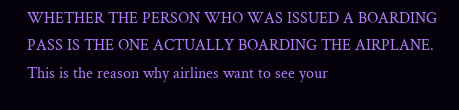WHETHER THE PERSON WHO WAS ISSUED A BOARDING PASS IS THE ONE ACTUALLY BOARDING THE AIRPLANE. This is the reason why airlines want to see your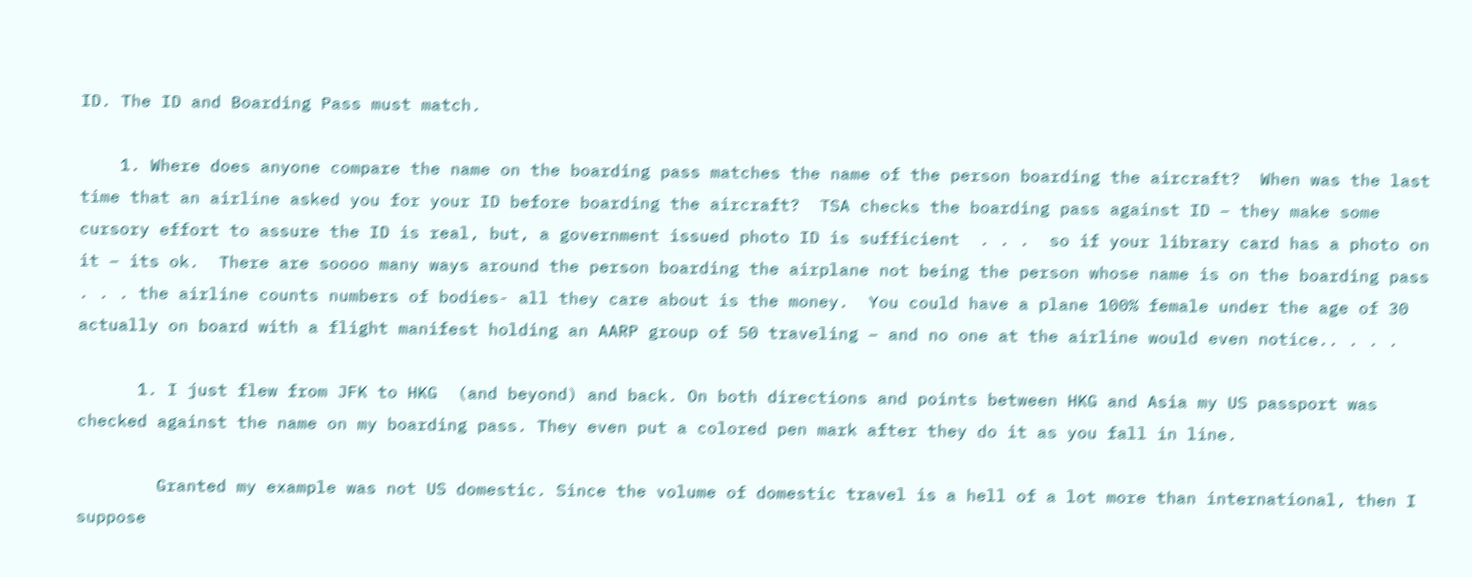ID. The ID and Boarding Pass must match.

    1. Where does anyone compare the name on the boarding pass matches the name of the person boarding the aircraft?  When was the last time that an airline asked you for your ID before boarding the aircraft?  TSA checks the boarding pass against ID – they make some cursory effort to assure the ID is real, but, a government issued photo ID is sufficient  . . .  so if your library card has a photo on it – its ok.  There are soooo many ways around the person boarding the airplane not being the person whose name is on the boarding pass . . . the airline counts numbers of bodies- all they care about is the money.  You could have a plane 100% female under the age of 30 actually on board with a flight manifest holding an AARP group of 50 traveling – and no one at the airline would even notice.. . . .

      1. I just flew from JFK to HKG  (and beyond) and back. On both directions and points between HKG and Asia my US passport was checked against the name on my boarding pass. They even put a colored pen mark after they do it as you fall in line.

        Granted my example was not US domestic. Since the volume of domestic travel is a hell of a lot more than international, then I suppose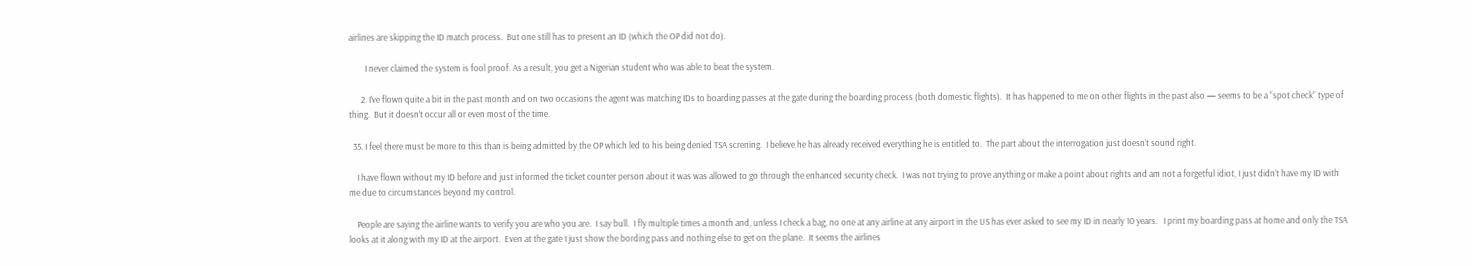airlines are skipping the ID match process.  But one still has to present an ID (which the OP did not do).

        I never claimed the system is fool proof. As a result, you get a Nigerian student who was able to beat the system.

      2. I’ve flown quite a bit in the past month and on two occasions the agent was matching IDs to boarding passes at the gate during the boarding process (both domestic flights).  It has happened to me on other flights in the past also — seems to be a “spot check” type of thing.  But it doesn’t occur all or even most of the time.

  35. I feel there must be more to this than is being admitted by the OP which led to his being denied TSA screning.  I believe he has already received everything he is entitled to.  The part about the interrogation just doesn’t sound right.

    I have flown without my ID before and just informed the ticket counter person about it was was allowed to go through the enhanced security check.  I was not trying to prove anything or make a point about rights and am not a forgetful idiot, I just didn’t have my ID with me due to circumstances beyond my control.

    People are saying the airline wants to verify you are who you are.  I say bull.  I fly multiple times a month and, unless I check a bag, no one at any airline at any airport in the US has ever asked to see my ID in nearly 10 years.   I print my boarding pass at home and only the TSA looks at it along with my ID at the airport.  Even at the gate I just show the bording pass and nothing else to get on the plane.  It seems the airlines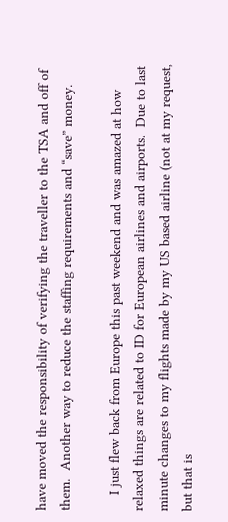have moved the responsibility of verifying the traveller to the TSA and off of them.  Another way to reduce the staffing requirements and “save” money.

    I just flew back from Europe this past weekend and was amazed at how relaxed things are related to ID for European airlines and airports.  Due to last minute changes to my flights made by my US based airline (not at my request, but that is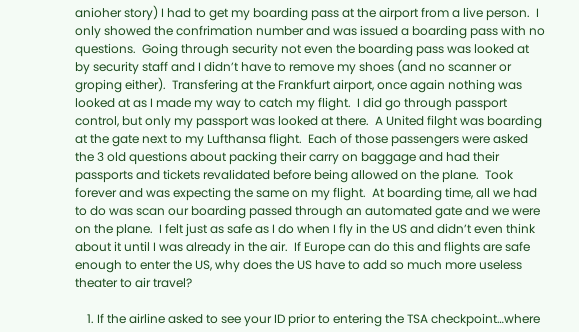anioher story) I had to get my boarding pass at the airport from a live person.  I only showed the confrimation number and was issued a boarding pass with no questions.  Going through security not even the boarding pass was looked at by security staff and I didn’t have to remove my shoes (and no scanner or groping either).  Transfering at the Frankfurt airport, once again nothing was looked at as I made my way to catch my flight.  I did go through passport control, but only my passport was looked at there.  A United filght was boarding at the gate next to my Lufthansa flight.  Each of those passengers were asked the 3 old questions about packing their carry on baggage and had their passports and tickets revalidated before being allowed on the plane.  Took forever and was expecting the same on my flight.  At boarding time, all we had to do was scan our boarding passed through an automated gate and we were on the plane.  I felt just as safe as I do when I fly in the US and didn’t even think about it until I was already in the air.  If Europe can do this and flights are safe enough to enter the US, why does the US have to add so much more useless theater to air travel?

    1. If the airline asked to see your ID prior to entering the TSA checkpoint…where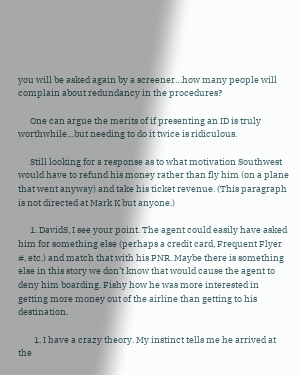you will be asked again by a screener…how many people will complain about redundancy in the procedures?

      One can argue the merits of if presenting an ID is truly worthwhile…but needing to do it twice is ridiculous.

      Still looking for a response as to what motivation Southwest would have to refund his money rather than fly him (on a plane that went anyway) and take his ticket revenue. (This paragraph is not directed at Mark K but anyone.)

      1. DavidS, I see your point. The agent could easily have asked him for something else (perhaps a credit card, Frequent Flyer #, etc.) and match that with his PNR. Maybe there is something else in this story we don’t know that would cause the agent to deny him boarding. Fishy how he was more interested in getting more money out of the airline than getting to his destination.

        1. I have a crazy theory. My instinct tells me he arrived at the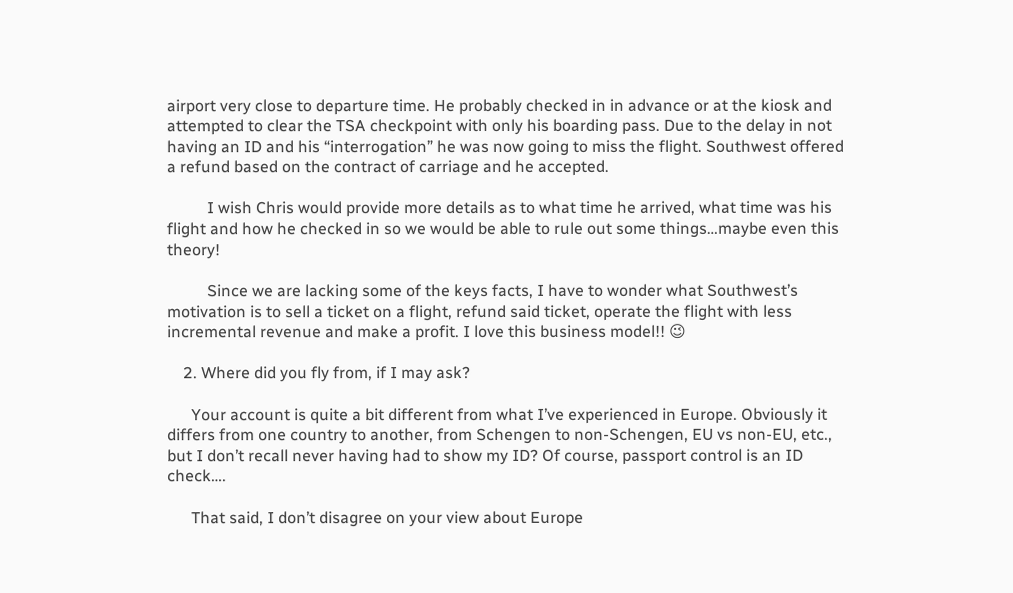airport very close to departure time. He probably checked in in advance or at the kiosk and attempted to clear the TSA checkpoint with only his boarding pass. Due to the delay in not having an ID and his “interrogation” he was now going to miss the flight. Southwest offered a refund based on the contract of carriage and he accepted.

          I wish Chris would provide more details as to what time he arrived, what time was his flight and how he checked in so we would be able to rule out some things…maybe even this theory!

          Since we are lacking some of the keys facts, I have to wonder what Southwest’s motivation is to sell a ticket on a flight, refund said ticket, operate the flight with less incremental revenue and make a profit. I love this business model!! 😉

    2. Where did you fly from, if I may ask?

      Your account is quite a bit different from what I’ve experienced in Europe. Obviously it differs from one country to another, from Schengen to non-Schengen, EU vs non-EU, etc., but I don’t recall never having had to show my ID? Of course, passport control is an ID check….

      That said, I don’t disagree on your view about Europe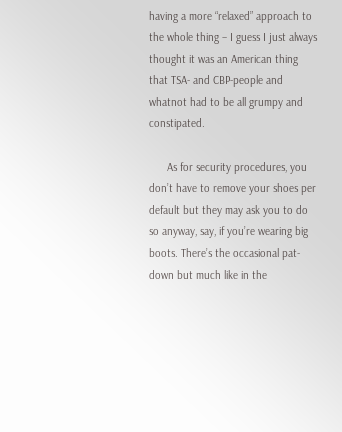having a more “relaxed” approach to the whole thing – I guess I just always thought it was an American thing that TSA- and CBP-people and whatnot had to be all grumpy and constipated.

      As for security procedures, you don’t have to remove your shoes per default but they may ask you to do so anyway, say, if you’re wearing big boots. There’s the occasional pat-down but much like in the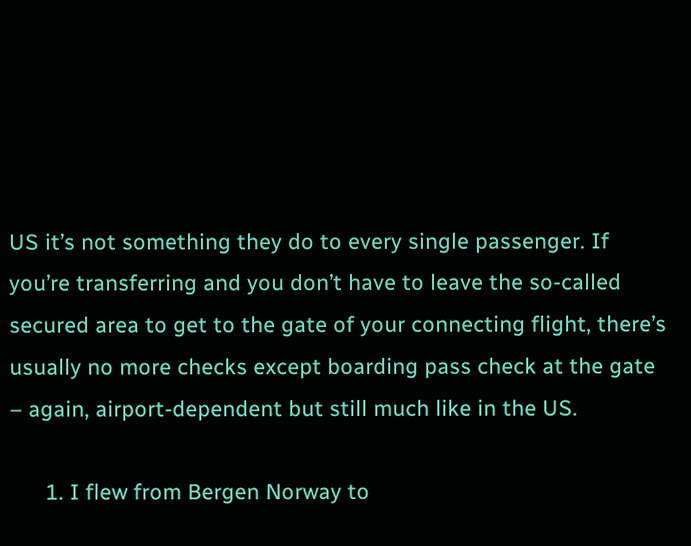US it’s not something they do to every single passenger. If you’re transferring and you don’t have to leave the so-called secured area to get to the gate of your connecting flight, there’s usually no more checks except boarding pass check at the gate – again, airport-dependent but still much like in the US.

      1. I flew from Bergen Norway to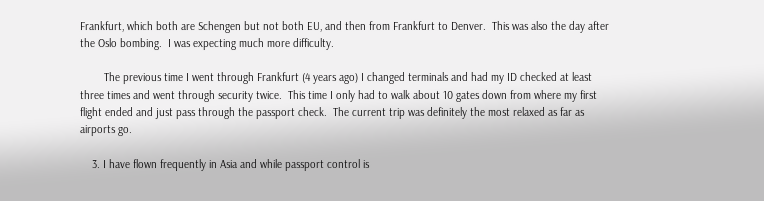Frankfurt, which both are Schengen but not both EU, and then from Frankfurt to Denver.  This was also the day after the Oslo bombing.  I was expecting much more difficulty.

        The previous time I went through Frankfurt (4 years ago) I changed terminals and had my ID checked at least three times and went through security twice.  This time I only had to walk about 10 gates down from where my first flight ended and just pass through the passport check.  The current trip was definitely the most relaxed as far as airports go.

    3. I have flown frequently in Asia and while passport control is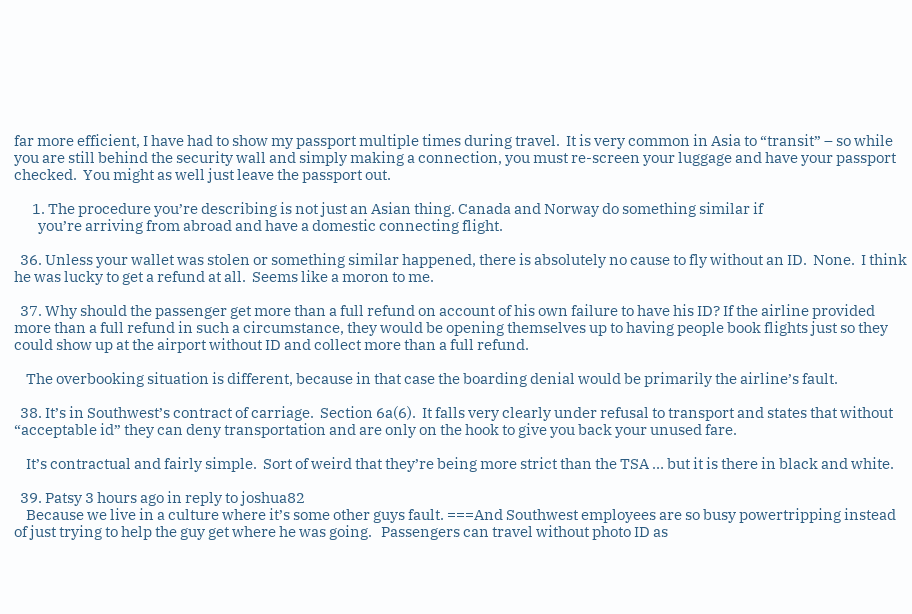far more efficient, I have had to show my passport multiple times during travel.  It is very common in Asia to “transit” – so while you are still behind the security wall and simply making a connection, you must re-screen your luggage and have your passport checked.  You might as well just leave the passport out.

      1. The procedure you’re describing is not just an Asian thing. Canada and Norway do something similar if
        you’re arriving from abroad and have a domestic connecting flight.

  36. Unless your wallet was stolen or something similar happened, there is absolutely no cause to fly without an ID.  None.  I think he was lucky to get a refund at all.  Seems like a moron to me.

  37. Why should the passenger get more than a full refund on account of his own failure to have his ID? If the airline provided more than a full refund in such a circumstance, they would be opening themselves up to having people book flights just so they could show up at the airport without ID and collect more than a full refund.

    The overbooking situation is different, because in that case the boarding denial would be primarily the airline’s fault.

  38. It’s in Southwest’s contract of carriage.  Section 6a(6).  It falls very clearly under refusal to transport and states that without “acceptable id” they can deny transportation and are only on the hook to give you back your unused fare.

    It’s contractual and fairly simple.  Sort of weird that they’re being more strict than the TSA … but it is there in black and white.

  39. Patsy 3 hours ago in reply to joshua82
    Because we live in a culture where it’s some other guys fault. ===And Southwest employees are so busy powertripping instead of just trying to help the guy get where he was going.   Passengers can travel without photo ID as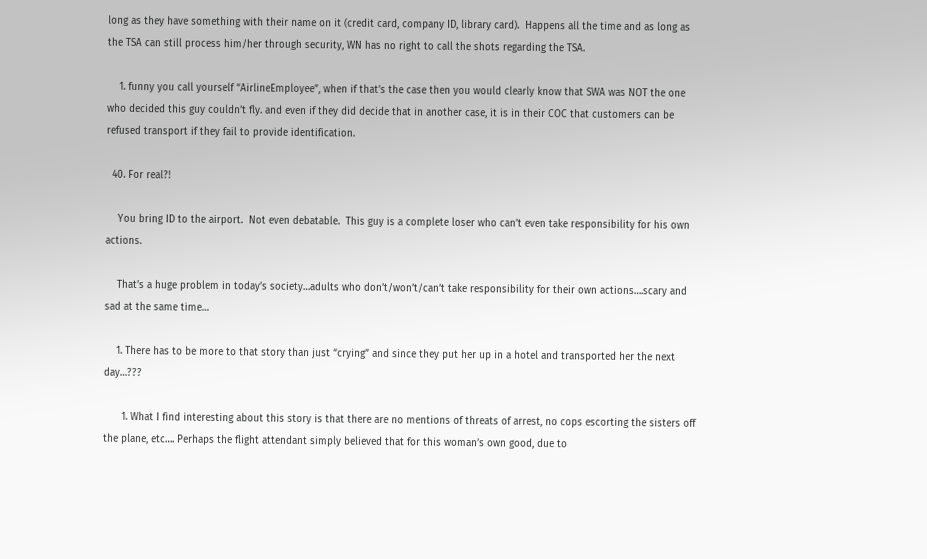long as they have something with their name on it (credit card, company ID, library card).  Happens all the time and as long as the TSA can still process him/her through security, WN has no right to call the shots regarding the TSA.

    1. funny you call yourself “AirlineEmployee”, when if that’s the case then you would clearly know that SWA was NOT the one who decided this guy couldn’t fly. and even if they did decide that in another case, it is in their COC that customers can be refused transport if they fail to provide identification.

  40. For real?!

    You bring ID to the airport.  Not even debatable.  This guy is a complete loser who can’t even take responsibility for his own actions.

    That’s a huge problem in today’s society…adults who don’t/won’t/can’t take responsibility for their own actions….scary and sad at the same time…

    1. There has to be more to that story than just “crying” and since they put her up in a hotel and transported her the next day…???

      1. What I find interesting about this story is that there are no mentions of threats of arrest, no cops escorting the sisters off the plane, etc…. Perhaps the flight attendant simply believed that for this woman’s own good, due to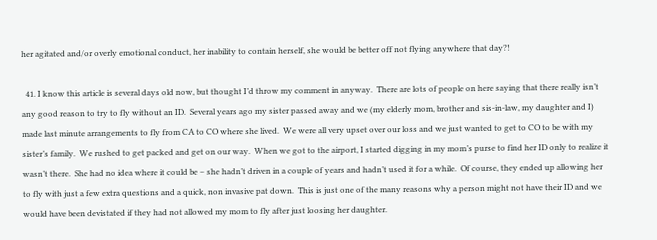her agitated and/or overly emotional conduct, her inability to contain herself, she would be better off not flying anywhere that day?!

  41. I know this article is several days old now, but thought I’d throw my comment in anyway.  There are lots of people on here saying that there really isn’t any good reason to try to fly without an ID.  Several years ago my sister passed away and we (my elderly mom, brother and sis-in-law, my daughter and I) made last minute arrangements to fly from CA to CO where she lived.  We were all very upset over our loss and we just wanted to get to CO to be with my sister’s family.  We rushed to get packed and get on our way.  When we got to the airport, I started digging in my mom’s purse to find her ID only to realize it wasn’t there.  She had no idea where it could be – she hadn’t driven in a couple of years and hadn’t used it for a while.  Of course, they ended up allowing her to fly with just a few extra questions and a quick, non invasive pat down.  This is just one of the many reasons why a person might not have their ID and we would have been devistated if they had not allowed my mom to fly after just loosing her daughter.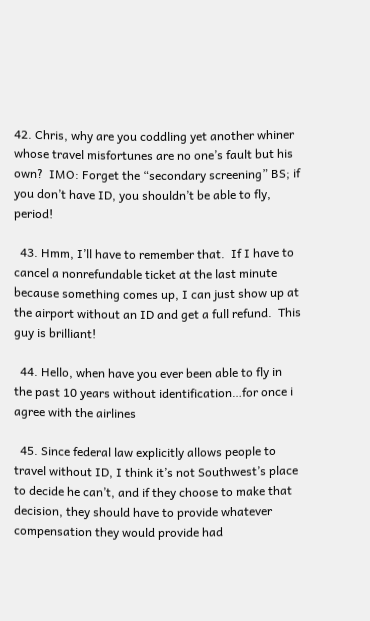42. Chris, why are you coddling yet another whiner whose travel misfortunes are no one’s fault but his own?  IMO: Forget the “secondary screening” BS; if you don’t have ID, you shouldn’t be able to fly, period!

  43. Hmm, I’ll have to remember that.  If I have to cancel a nonrefundable ticket at the last minute because something comes up, I can just show up at the airport without an ID and get a full refund.  This guy is brilliant!

  44. Hello, when have you ever been able to fly in the past 10 years without identification…for once i agree with the airlines

  45. Since federal law explicitly allows people to travel without ID, I think it’s not Southwest’s place to decide he can’t, and if they choose to make that decision, they should have to provide whatever compensation they would provide had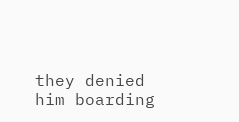they denied him boarding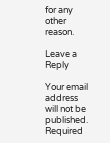for any other reason.

Leave a Reply

Your email address will not be published. Required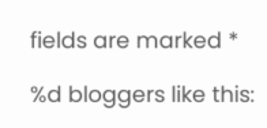fields are marked *

%d bloggers like this: